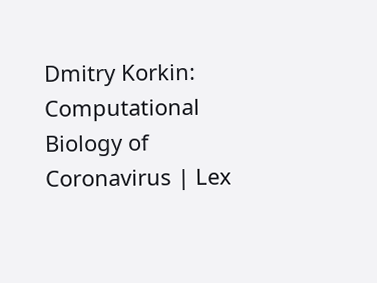Dmitry Korkin: Computational Biology of Coronavirus | Lex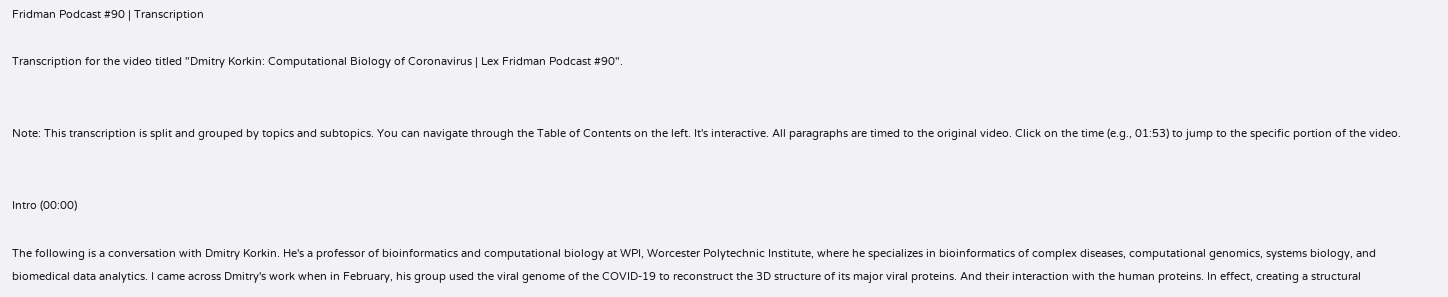Fridman Podcast #90 | Transcription

Transcription for the video titled "Dmitry Korkin: Computational Biology of Coronavirus | Lex Fridman Podcast #90".


Note: This transcription is split and grouped by topics and subtopics. You can navigate through the Table of Contents on the left. It's interactive. All paragraphs are timed to the original video. Click on the time (e.g., 01:53) to jump to the specific portion of the video.


Intro (00:00)

The following is a conversation with Dmitry Korkin. He's a professor of bioinformatics and computational biology at WPI, Worcester Polytechnic Institute, where he specializes in bioinformatics of complex diseases, computational genomics, systems biology, and biomedical data analytics. I came across Dmitry's work when in February, his group used the viral genome of the COVID-19 to reconstruct the 3D structure of its major viral proteins. And their interaction with the human proteins. In effect, creating a structural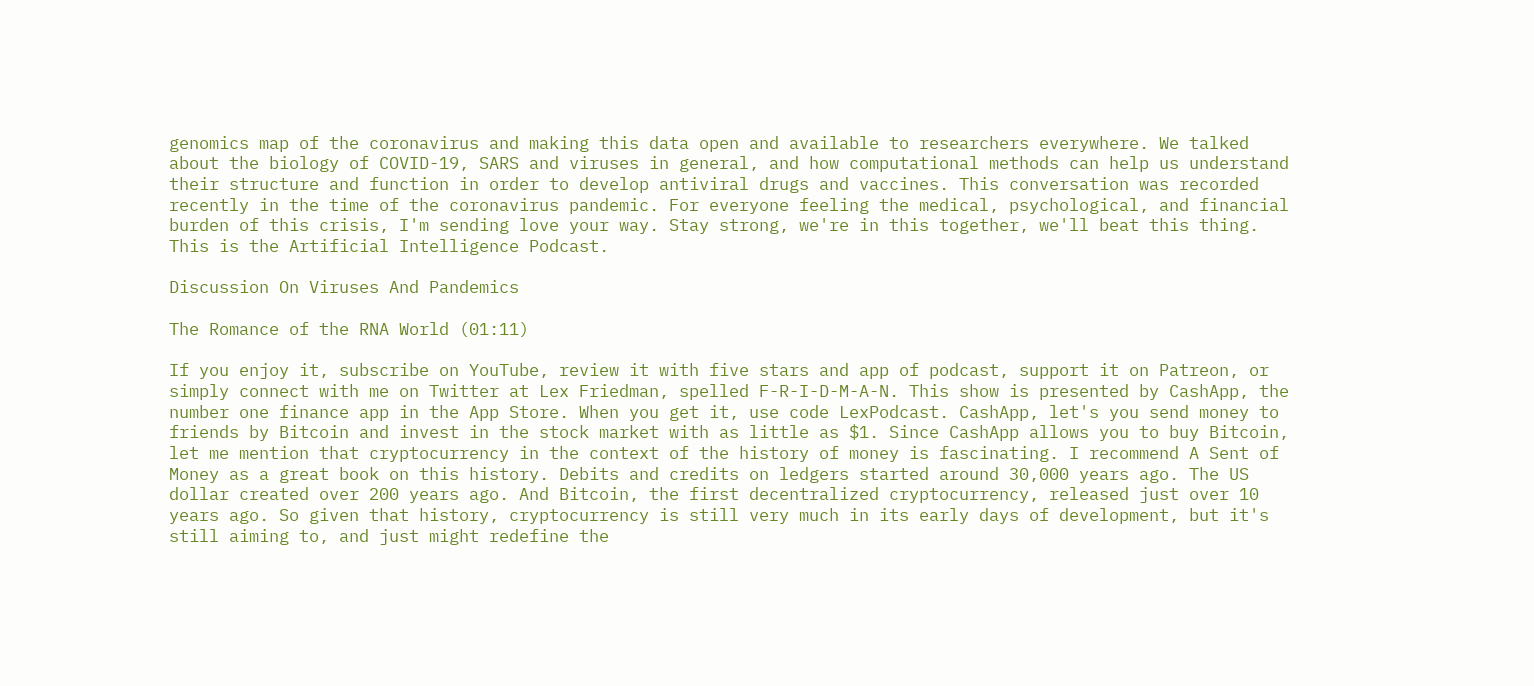genomics map of the coronavirus and making this data open and available to researchers everywhere. We talked about the biology of COVID-19, SARS and viruses in general, and how computational methods can help us understand their structure and function in order to develop antiviral drugs and vaccines. This conversation was recorded recently in the time of the coronavirus pandemic. For everyone feeling the medical, psychological, and financial burden of this crisis, I'm sending love your way. Stay strong, we're in this together, we'll beat this thing. This is the Artificial Intelligence Podcast.

Discussion On Viruses And Pandemics

The Romance of the RNA World (01:11)

If you enjoy it, subscribe on YouTube, review it with five stars and app of podcast, support it on Patreon, or simply connect with me on Twitter at Lex Friedman, spelled F-R-I-D-M-A-N. This show is presented by CashApp, the number one finance app in the App Store. When you get it, use code LexPodcast. CashApp, let's you send money to friends by Bitcoin and invest in the stock market with as little as $1. Since CashApp allows you to buy Bitcoin, let me mention that cryptocurrency in the context of the history of money is fascinating. I recommend A Sent of Money as a great book on this history. Debits and credits on ledgers started around 30,000 years ago. The US dollar created over 200 years ago. And Bitcoin, the first decentralized cryptocurrency, released just over 10 years ago. So given that history, cryptocurrency is still very much in its early days of development, but it's still aiming to, and just might redefine the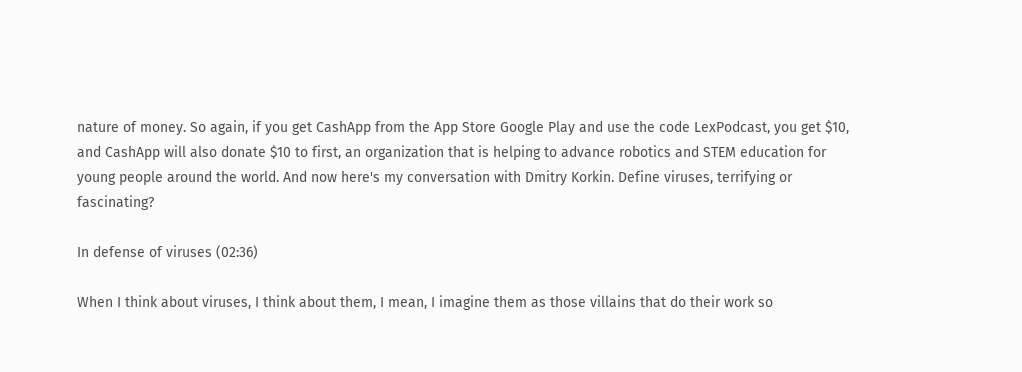nature of money. So again, if you get CashApp from the App Store Google Play and use the code LexPodcast, you get $10, and CashApp will also donate $10 to first, an organization that is helping to advance robotics and STEM education for young people around the world. And now here's my conversation with Dmitry Korkin. Define viruses, terrifying or fascinating?

In defense of viruses (02:36)

When I think about viruses, I think about them, I mean, I imagine them as those villains that do their work so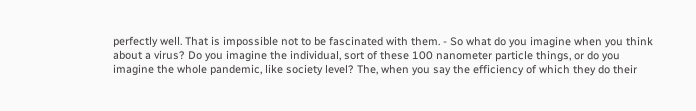perfectly well. That is impossible not to be fascinated with them. - So what do you imagine when you think about a virus? Do you imagine the individual, sort of these 100 nanometer particle things, or do you imagine the whole pandemic, like society level? The, when you say the efficiency of which they do their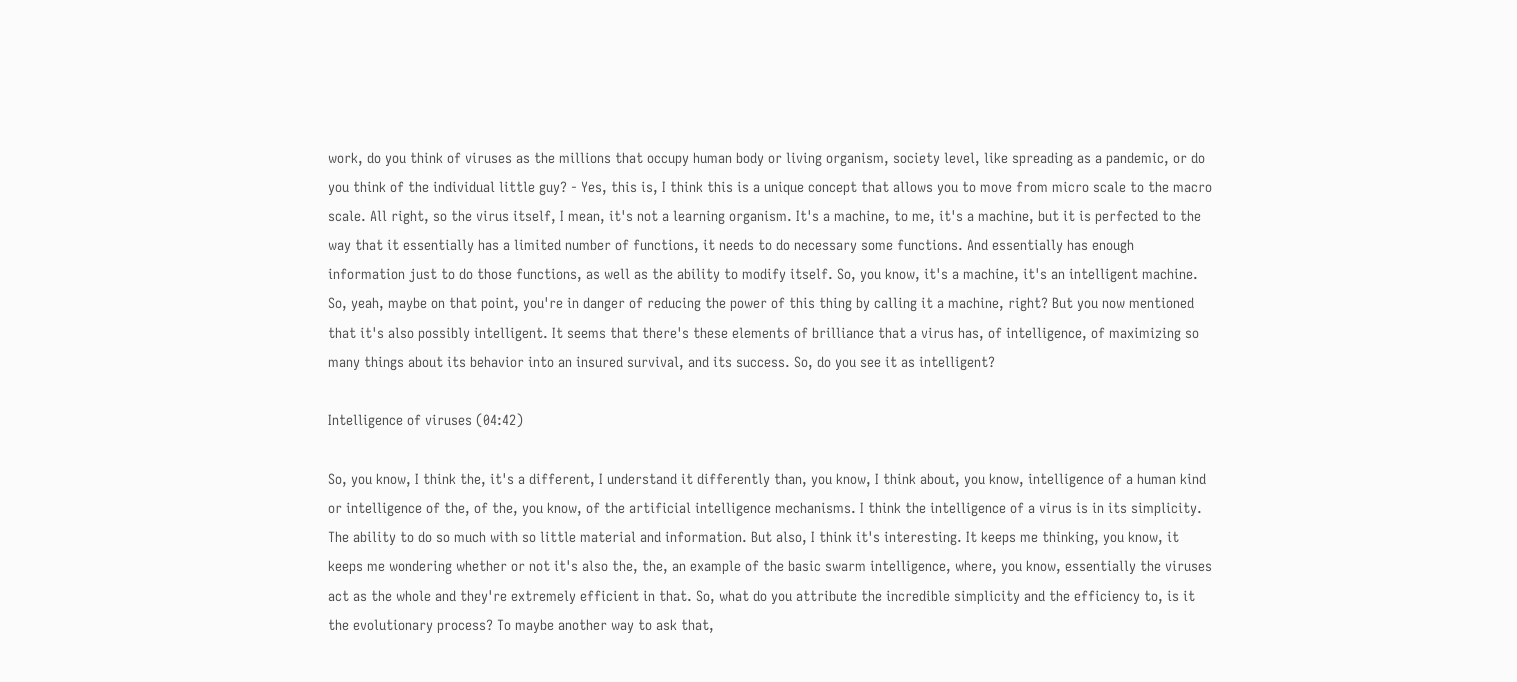work, do you think of viruses as the millions that occupy human body or living organism, society level, like spreading as a pandemic, or do you think of the individual little guy? - Yes, this is, I think this is a unique concept that allows you to move from micro scale to the macro scale. All right, so the virus itself, I mean, it's not a learning organism. It's a machine, to me, it's a machine, but it is perfected to the way that it essentially has a limited number of functions, it needs to do necessary some functions. And essentially has enough information just to do those functions, as well as the ability to modify itself. So, you know, it's a machine, it's an intelligent machine. So, yeah, maybe on that point, you're in danger of reducing the power of this thing by calling it a machine, right? But you now mentioned that it's also possibly intelligent. It seems that there's these elements of brilliance that a virus has, of intelligence, of maximizing so many things about its behavior into an insured survival, and its success. So, do you see it as intelligent?

Intelligence of viruses (04:42)

So, you know, I think the, it's a different, I understand it differently than, you know, I think about, you know, intelligence of a human kind or intelligence of the, of the, you know, of the artificial intelligence mechanisms. I think the intelligence of a virus is in its simplicity. The ability to do so much with so little material and information. But also, I think it's interesting. It keeps me thinking, you know, it keeps me wondering whether or not it's also the, the, an example of the basic swarm intelligence, where, you know, essentially the viruses act as the whole and they're extremely efficient in that. So, what do you attribute the incredible simplicity and the efficiency to, is it the evolutionary process? To maybe another way to ask that,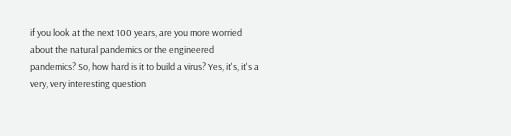if you look at the next 100 years, are you more worried about the natural pandemics or the engineered pandemics? So, how hard is it to build a virus? Yes, it's, it's a very, very interesting question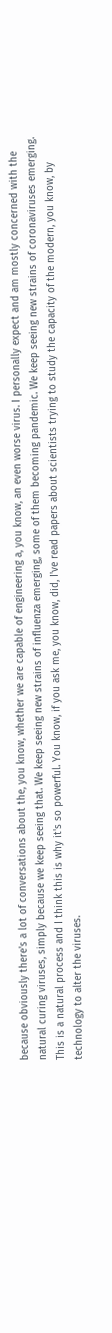because obviously there's a lot of conversations about the, you know, whether we are capable of engineering a, you know, an even worse virus. I personally expect and am mostly concerned with the natural curing viruses, simply because we keep seeing that. We keep seeing new strains of influenza emerging, some of them becoming pandemic. We keep seeing new strains of coronaviruses emerging. This is a natural process and I think this is why it's so powerful. You know, if you ask me, you know, did, I've read papers about scientists trying to study the capacity of the modern, you know, by technology to alter the viruses.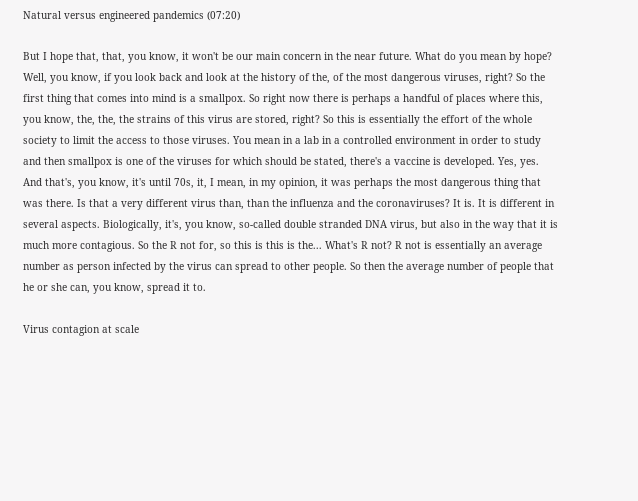Natural versus engineered pandemics (07:20)

But I hope that, that, you know, it won't be our main concern in the near future. What do you mean by hope? Well, you know, if you look back and look at the history of the, of the most dangerous viruses, right? So the first thing that comes into mind is a smallpox. So right now there is perhaps a handful of places where this, you know, the, the, the strains of this virus are stored, right? So this is essentially the effort of the whole society to limit the access to those viruses. You mean in a lab in a controlled environment in order to study and then smallpox is one of the viruses for which should be stated, there's a vaccine is developed. Yes, yes. And that's, you know, it's until 70s, it, I mean, in my opinion, it was perhaps the most dangerous thing that was there. Is that a very different virus than, than the influenza and the coronaviruses? It is. It is different in several aspects. Biologically, it's, you know, so-called double stranded DNA virus, but also in the way that it is much more contagious. So the R not for, so this is this is the... What's R not? R not is essentially an average number as person infected by the virus can spread to other people. So then the average number of people that he or she can, you know, spread it to.

Virus contagion at scale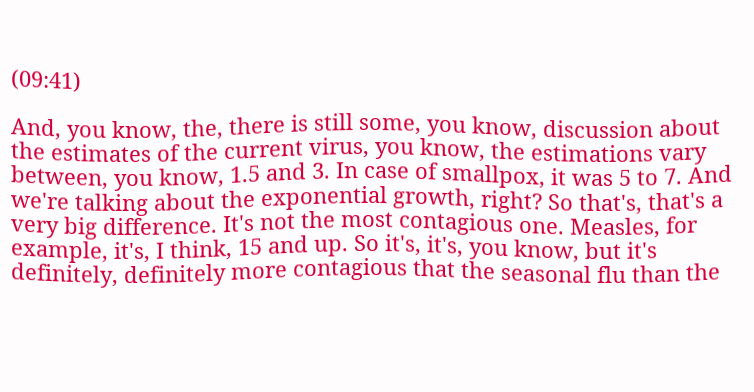(09:41)

And, you know, the, there is still some, you know, discussion about the estimates of the current virus, you know, the estimations vary between, you know, 1.5 and 3. In case of smallpox, it was 5 to 7. And we're talking about the exponential growth, right? So that's, that's a very big difference. It's not the most contagious one. Measles, for example, it's, I think, 15 and up. So it's, it's, you know, but it's definitely, definitely more contagious that the seasonal flu than the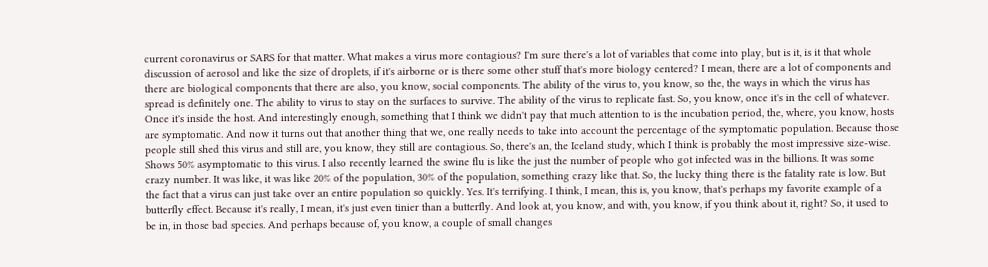current coronavirus or SARS for that matter. What makes a virus more contagious? I'm sure there's a lot of variables that come into play, but is it, is it that whole discussion of aerosol and like the size of droplets, if it's airborne or is there some other stuff that's more biology centered? I mean, there are a lot of components and there are biological components that there are also, you know, social components. The ability of the virus to, you know, so the, the ways in which the virus has spread is definitely one. The ability to virus to stay on the surfaces to survive. The ability of the virus to replicate fast. So, you know, once it's in the cell of whatever. Once it's inside the host. And interestingly enough, something that I think we didn't pay that much attention to is the incubation period, the, where, you know, hosts are symptomatic. And now it turns out that another thing that we, one really needs to take into account the percentage of the symptomatic population. Because those people still shed this virus and still are, you know, they still are contagious. So, there's an, the Iceland study, which I think is probably the most impressive size-wise. Shows 50% asymptomatic to this virus. I also recently learned the swine flu is like the just the number of people who got infected was in the billions. It was some crazy number. It was like, it was like 20% of the population, 30% of the population, something crazy like that. So, the lucky thing there is the fatality rate is low. But the fact that a virus can just take over an entire population so quickly. Yes. It's terrifying. I think, I mean, this is, you know, that's perhaps my favorite example of a butterfly effect. Because it's really, I mean, it's just even tinier than a butterfly. And look at, you know, and with, you know, if you think about it, right? So, it used to be in, in those bad species. And perhaps because of, you know, a couple of small changes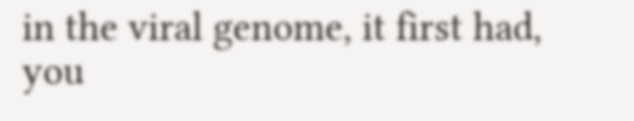in the viral genome, it first had, you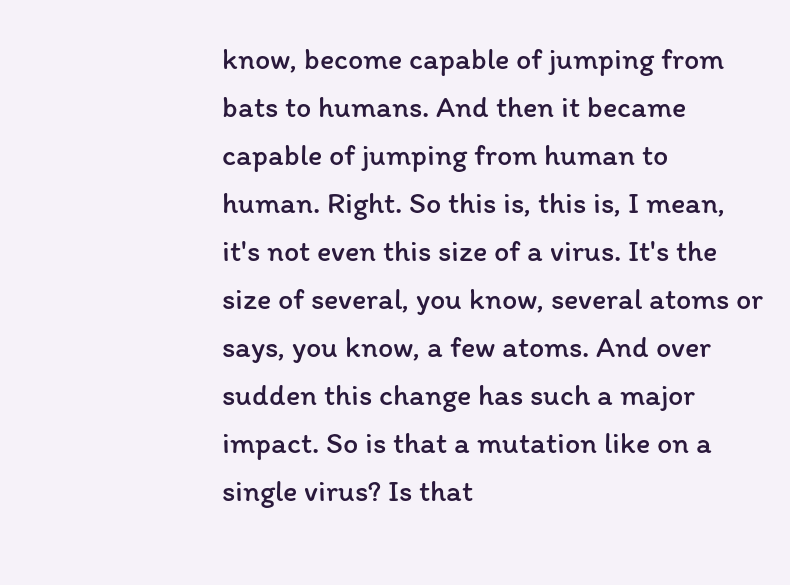know, become capable of jumping from bats to humans. And then it became capable of jumping from human to human. Right. So this is, this is, I mean, it's not even this size of a virus. It's the size of several, you know, several atoms or says, you know, a few atoms. And over sudden this change has such a major impact. So is that a mutation like on a single virus? Is that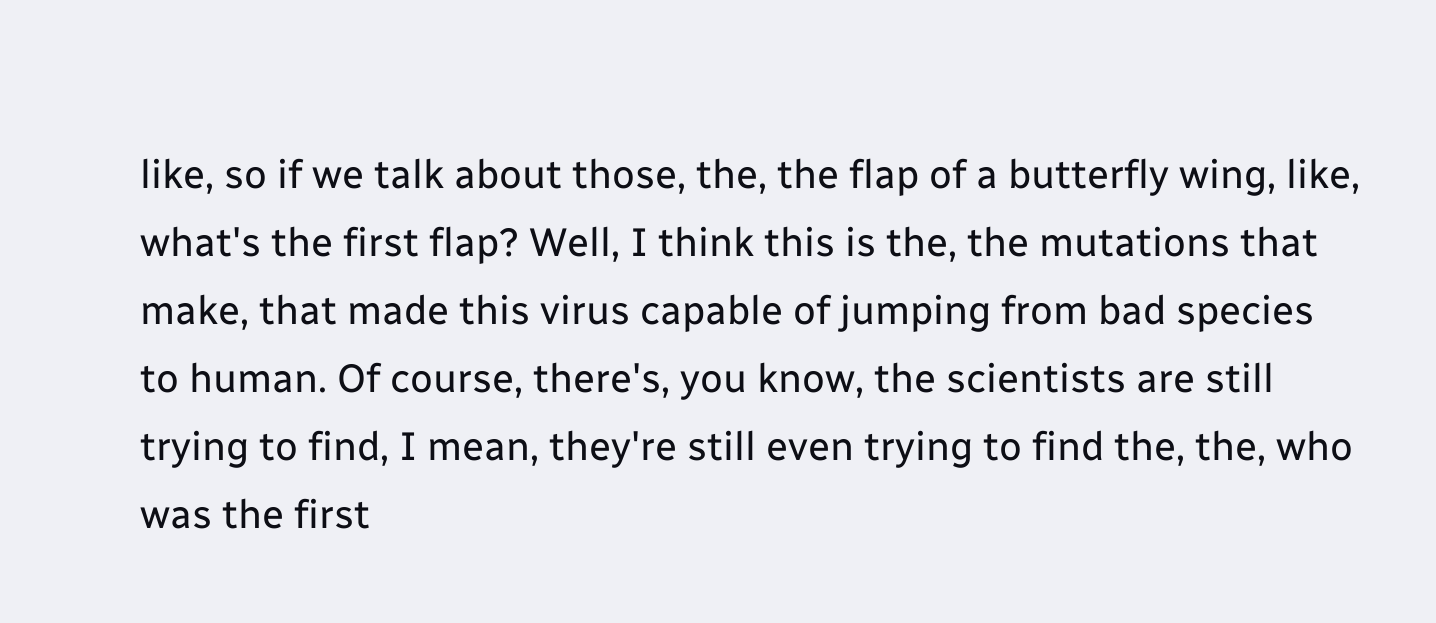like, so if we talk about those, the, the flap of a butterfly wing, like, what's the first flap? Well, I think this is the, the mutations that make, that made this virus capable of jumping from bad species to human. Of course, there's, you know, the scientists are still trying to find, I mean, they're still even trying to find the, the, who was the first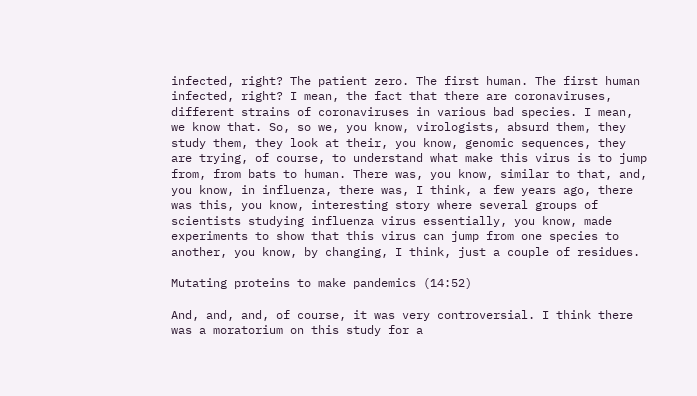infected, right? The patient zero. The first human. The first human infected, right? I mean, the fact that there are coronaviruses, different strains of coronaviruses in various bad species. I mean, we know that. So, so we, you know, virologists, absurd them, they study them, they look at their, you know, genomic sequences, they are trying, of course, to understand what make this virus is to jump from, from bats to human. There was, you know, similar to that, and, you know, in influenza, there was, I think, a few years ago, there was this, you know, interesting story where several groups of scientists studying influenza virus essentially, you know, made experiments to show that this virus can jump from one species to another, you know, by changing, I think, just a couple of residues.

Mutating proteins to make pandemics (14:52)

And, and, and, of course, it was very controversial. I think there was a moratorium on this study for a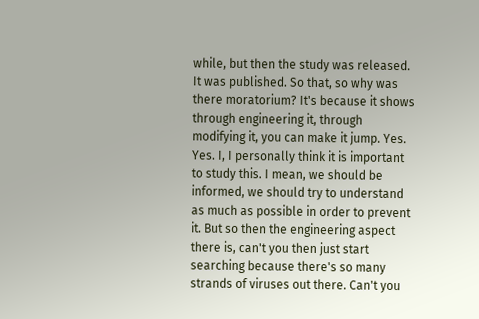while, but then the study was released. It was published. So that, so why was there moratorium? It's because it shows through engineering it, through modifying it, you can make it jump. Yes. Yes. I, I personally think it is important to study this. I mean, we should be informed, we should try to understand as much as possible in order to prevent it. But so then the engineering aspect there is, can't you then just start searching because there's so many strands of viruses out there. Can't you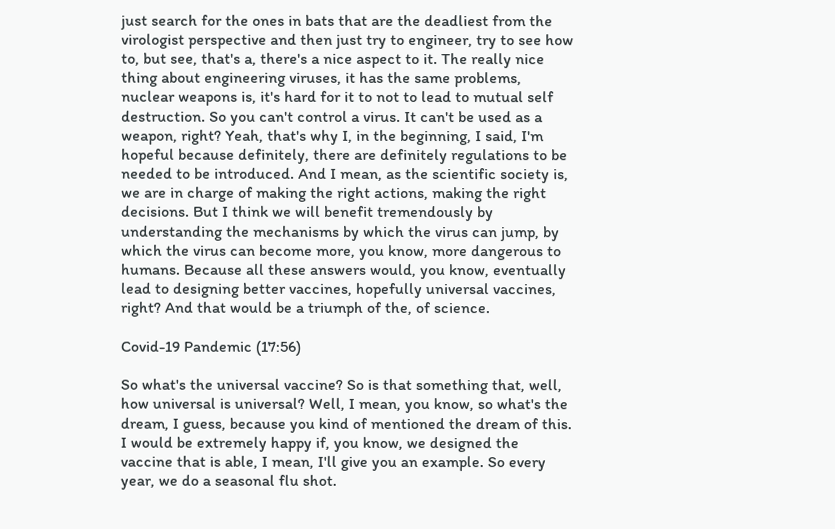just search for the ones in bats that are the deadliest from the virologist perspective and then just try to engineer, try to see how to, but see, that's a, there's a nice aspect to it. The really nice thing about engineering viruses, it has the same problems, nuclear weapons is, it's hard for it to not to lead to mutual self destruction. So you can't control a virus. It can't be used as a weapon, right? Yeah, that's why I, in the beginning, I said, I'm hopeful because definitely, there are definitely regulations to be needed to be introduced. And I mean, as the scientific society is, we are in charge of making the right actions, making the right decisions. But I think we will benefit tremendously by understanding the mechanisms by which the virus can jump, by which the virus can become more, you know, more dangerous to humans. Because all these answers would, you know, eventually lead to designing better vaccines, hopefully universal vaccines, right? And that would be a triumph of the, of science.

Covid-19 Pandemic (17:56)

So what's the universal vaccine? So is that something that, well, how universal is universal? Well, I mean, you know, so what's the dream, I guess, because you kind of mentioned the dream of this. I would be extremely happy if, you know, we designed the vaccine that is able, I mean, I'll give you an example. So every year, we do a seasonal flu shot.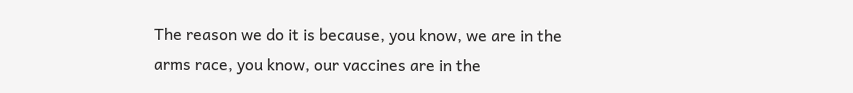The reason we do it is because, you know, we are in the arms race, you know, our vaccines are in the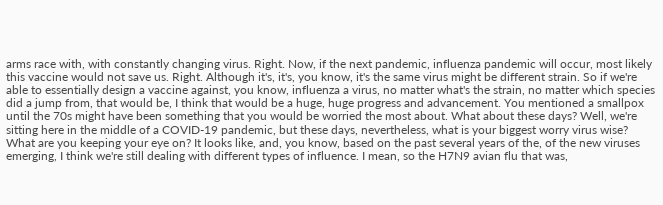arms race with, with constantly changing virus. Right. Now, if the next pandemic, influenza pandemic will occur, most likely this vaccine would not save us. Right. Although it's, it's, you know, it's the same virus might be different strain. So if we're able to essentially design a vaccine against, you know, influenza a virus, no matter what's the strain, no matter which species did a jump from, that would be, I think that would be a huge, huge progress and advancement. You mentioned a smallpox until the 70s might have been something that you would be worried the most about. What about these days? Well, we're sitting here in the middle of a COVID-19 pandemic, but these days, nevertheless, what is your biggest worry virus wise? What are you keeping your eye on? It looks like, and, you know, based on the past several years of the, of the new viruses emerging, I think we're still dealing with different types of influence. I mean, so the H7N9 avian flu that was,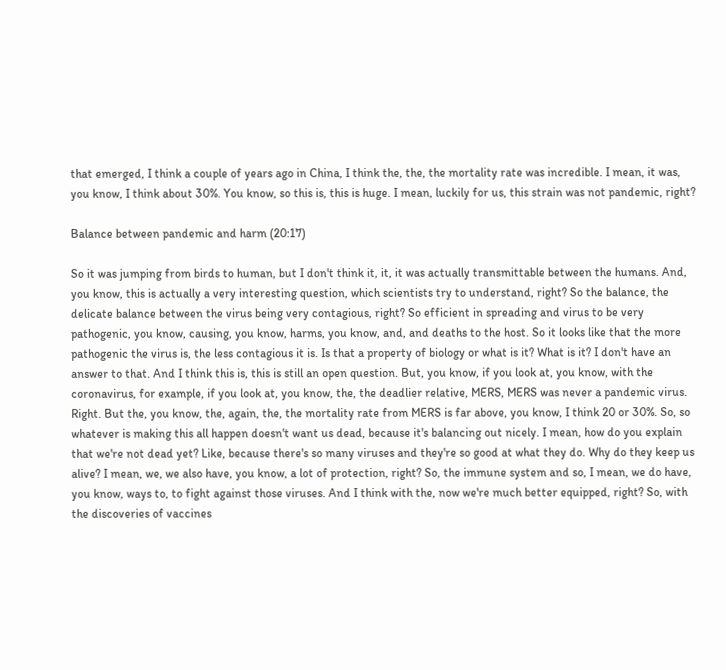that emerged, I think a couple of years ago in China, I think the, the, the mortality rate was incredible. I mean, it was, you know, I think about 30%. You know, so this is, this is huge. I mean, luckily for us, this strain was not pandemic, right?

Balance between pandemic and harm (20:17)

So it was jumping from birds to human, but I don't think it, it, it was actually transmittable between the humans. And, you know, this is actually a very interesting question, which scientists try to understand, right? So the balance, the delicate balance between the virus being very contagious, right? So efficient in spreading and virus to be very pathogenic, you know, causing, you know, harms, you know, and, and deaths to the host. So it looks like that the more pathogenic the virus is, the less contagious it is. Is that a property of biology or what is it? What is it? I don't have an answer to that. And I think this is, this is still an open question. But, you know, if you look at, you know, with the coronavirus, for example, if you look at, you know, the, the deadlier relative, MERS, MERS was never a pandemic virus. Right. But the, you know, the, again, the, the mortality rate from MERS is far above, you know, I think 20 or 30%. So, so whatever is making this all happen doesn't want us dead, because it's balancing out nicely. I mean, how do you explain that we're not dead yet? Like, because there's so many viruses and they're so good at what they do. Why do they keep us alive? I mean, we, we also have, you know, a lot of protection, right? So, the immune system and so, I mean, we do have, you know, ways to, to fight against those viruses. And I think with the, now we're much better equipped, right? So, with the discoveries of vaccines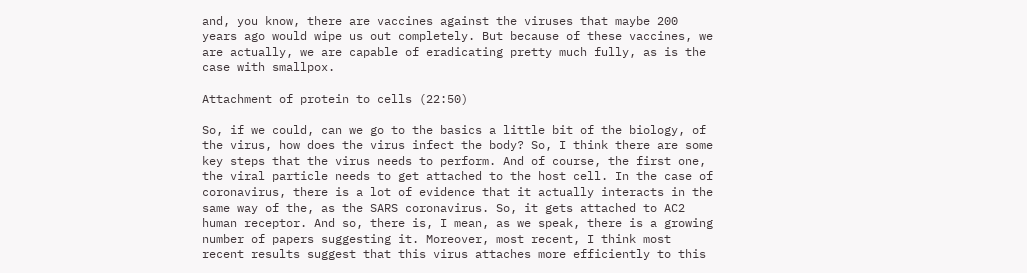and, you know, there are vaccines against the viruses that maybe 200 years ago would wipe us out completely. But because of these vaccines, we are actually, we are capable of eradicating pretty much fully, as is the case with smallpox.

Attachment of protein to cells (22:50)

So, if we could, can we go to the basics a little bit of the biology, of the virus, how does the virus infect the body? So, I think there are some key steps that the virus needs to perform. And of course, the first one, the viral particle needs to get attached to the host cell. In the case of coronavirus, there is a lot of evidence that it actually interacts in the same way of the, as the SARS coronavirus. So, it gets attached to AC2 human receptor. And so, there is, I mean, as we speak, there is a growing number of papers suggesting it. Moreover, most recent, I think most recent results suggest that this virus attaches more efficiently to this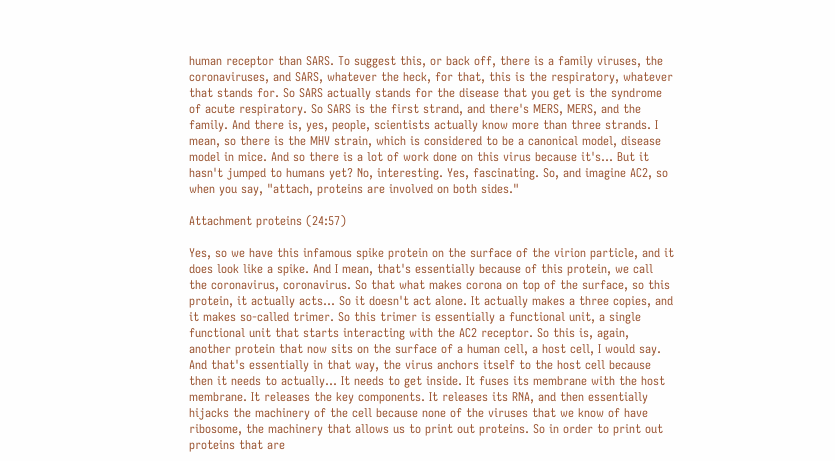human receptor than SARS. To suggest this, or back off, there is a family viruses, the coronaviruses, and SARS, whatever the heck, for that, this is the respiratory, whatever that stands for. So SARS actually stands for the disease that you get is the syndrome of acute respiratory. So SARS is the first strand, and there's MERS, MERS, and the family. And there is, yes, people, scientists actually know more than three strands. I mean, so there is the MHV strain, which is considered to be a canonical model, disease model in mice. And so there is a lot of work done on this virus because it's... But it hasn't jumped to humans yet? No, interesting. Yes, fascinating. So, and imagine AC2, so when you say, "attach, proteins are involved on both sides."

Attachment proteins (24:57)

Yes, so we have this infamous spike protein on the surface of the virion particle, and it does look like a spike. And I mean, that's essentially because of this protein, we call the coronavirus, coronavirus. So that what makes corona on top of the surface, so this protein, it actually acts... So it doesn't act alone. It actually makes a three copies, and it makes so-called trimer. So this trimer is essentially a functional unit, a single functional unit that starts interacting with the AC2 receptor. So this is, again, another protein that now sits on the surface of a human cell, a host cell, I would say. And that's essentially in that way, the virus anchors itself to the host cell because then it needs to actually... It needs to get inside. It fuses its membrane with the host membrane. It releases the key components. It releases its RNA, and then essentially hijacks the machinery of the cell because none of the viruses that we know of have ribosome, the machinery that allows us to print out proteins. So in order to print out proteins that are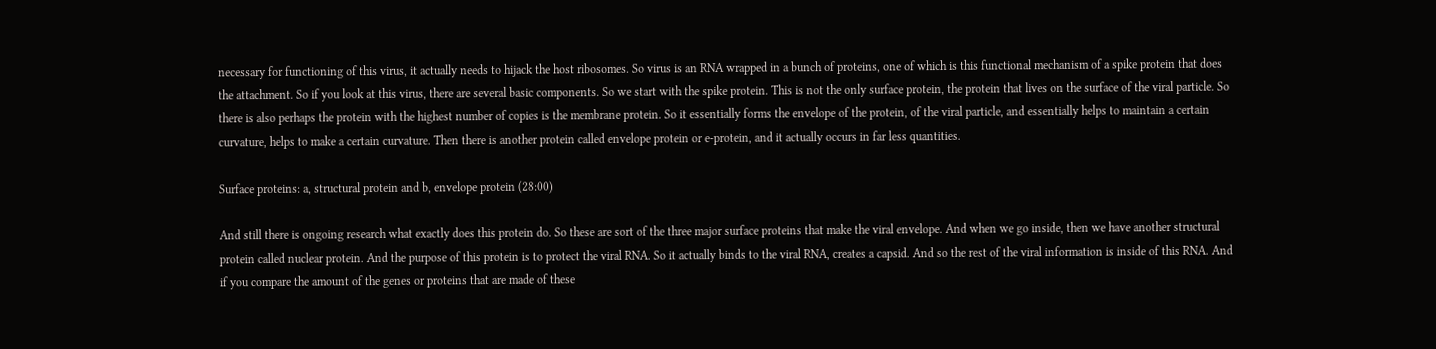necessary for functioning of this virus, it actually needs to hijack the host ribosomes. So virus is an RNA wrapped in a bunch of proteins, one of which is this functional mechanism of a spike protein that does the attachment. So if you look at this virus, there are several basic components. So we start with the spike protein. This is not the only surface protein, the protein that lives on the surface of the viral particle. So there is also perhaps the protein with the highest number of copies is the membrane protein. So it essentially forms the envelope of the protein, of the viral particle, and essentially helps to maintain a certain curvature, helps to make a certain curvature. Then there is another protein called envelope protein or e-protein, and it actually occurs in far less quantities.

Surface proteins: a, structural protein and b, envelope protein (28:00)

And still there is ongoing research what exactly does this protein do. So these are sort of the three major surface proteins that make the viral envelope. And when we go inside, then we have another structural protein called nuclear protein. And the purpose of this protein is to protect the viral RNA. So it actually binds to the viral RNA, creates a capsid. And so the rest of the viral information is inside of this RNA. And if you compare the amount of the genes or proteins that are made of these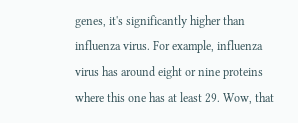genes, it's significantly higher than influenza virus. For example, influenza virus has around eight or nine proteins where this one has at least 29. Wow, that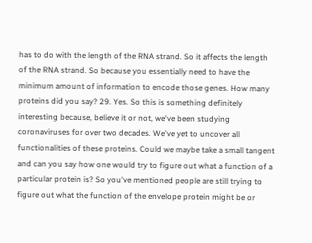has to do with the length of the RNA strand. So it affects the length of the RNA strand. So because you essentially need to have the minimum amount of information to encode those genes. How many proteins did you say? 29. Yes. So this is something definitely interesting because, believe it or not, we've been studying coronaviruses for over two decades. We've yet to uncover all functionalities of these proteins. Could we maybe take a small tangent and can you say how one would try to figure out what a function of a particular protein is? So you've mentioned people are still trying to figure out what the function of the envelope protein might be or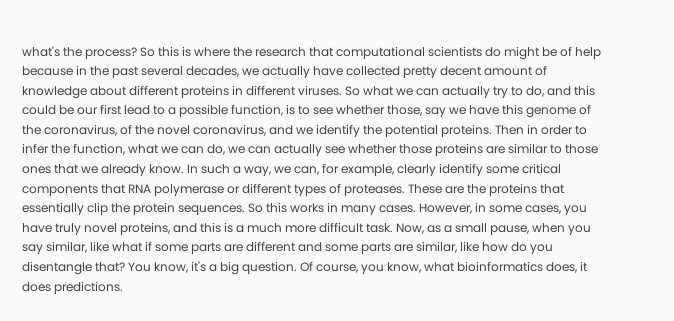what's the process? So this is where the research that computational scientists do might be of help because in the past several decades, we actually have collected pretty decent amount of knowledge about different proteins in different viruses. So what we can actually try to do, and this could be our first lead to a possible function, is to see whether those, say we have this genome of the coronavirus, of the novel coronavirus, and we identify the potential proteins. Then in order to infer the function, what we can do, we can actually see whether those proteins are similar to those ones that we already know. In such a way, we can, for example, clearly identify some critical components that RNA polymerase or different types of proteases. These are the proteins that essentially clip the protein sequences. So this works in many cases. However, in some cases, you have truly novel proteins, and this is a much more difficult task. Now, as a small pause, when you say similar, like what if some parts are different and some parts are similar, like how do you disentangle that? You know, it's a big question. Of course, you know, what bioinformatics does, it does predictions.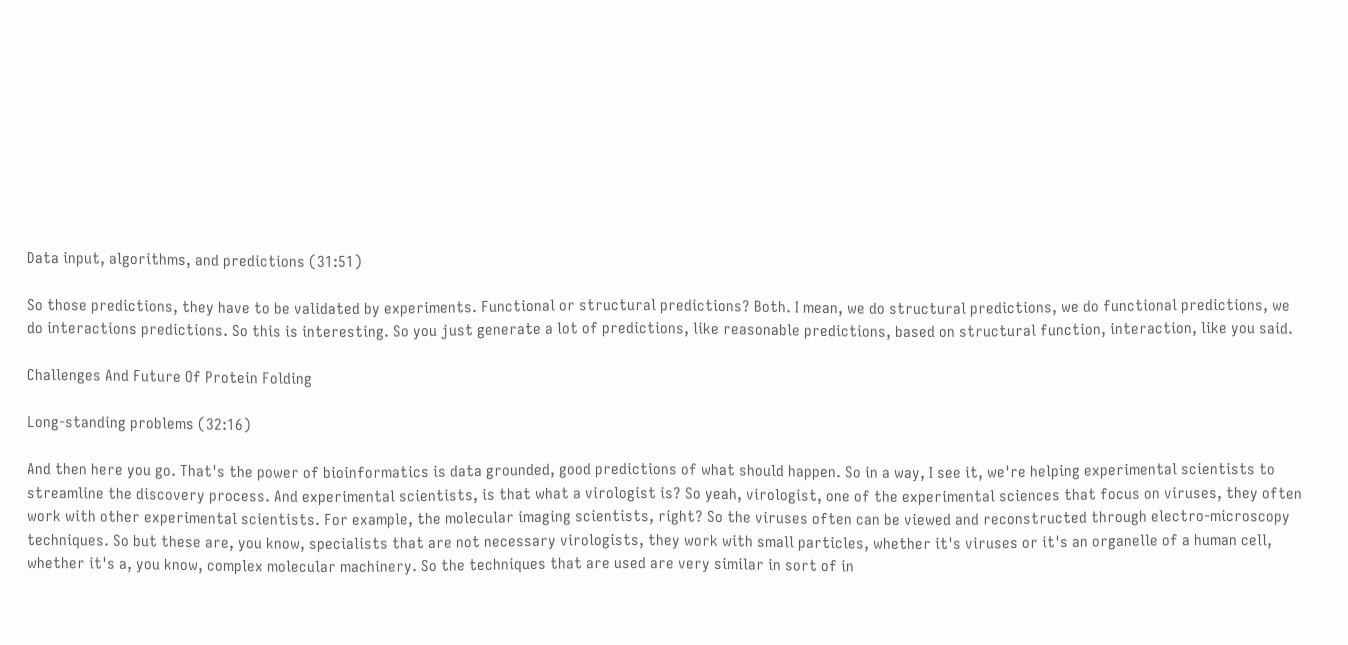Data input, algorithms, and predictions (31:51)

So those predictions, they have to be validated by experiments. Functional or structural predictions? Both. I mean, we do structural predictions, we do functional predictions, we do interactions predictions. So this is interesting. So you just generate a lot of predictions, like reasonable predictions, based on structural function, interaction, like you said.

Challenges And Future Of Protein Folding

Long-standing problems (32:16)

And then here you go. That's the power of bioinformatics is data grounded, good predictions of what should happen. So in a way, I see it, we're helping experimental scientists to streamline the discovery process. And experimental scientists, is that what a virologist is? So yeah, virologist, one of the experimental sciences that focus on viruses, they often work with other experimental scientists. For example, the molecular imaging scientists, right? So the viruses often can be viewed and reconstructed through electro-microscopy techniques. So but these are, you know, specialists that are not necessary virologists, they work with small particles, whether it's viruses or it's an organelle of a human cell, whether it's a, you know, complex molecular machinery. So the techniques that are used are very similar in sort of in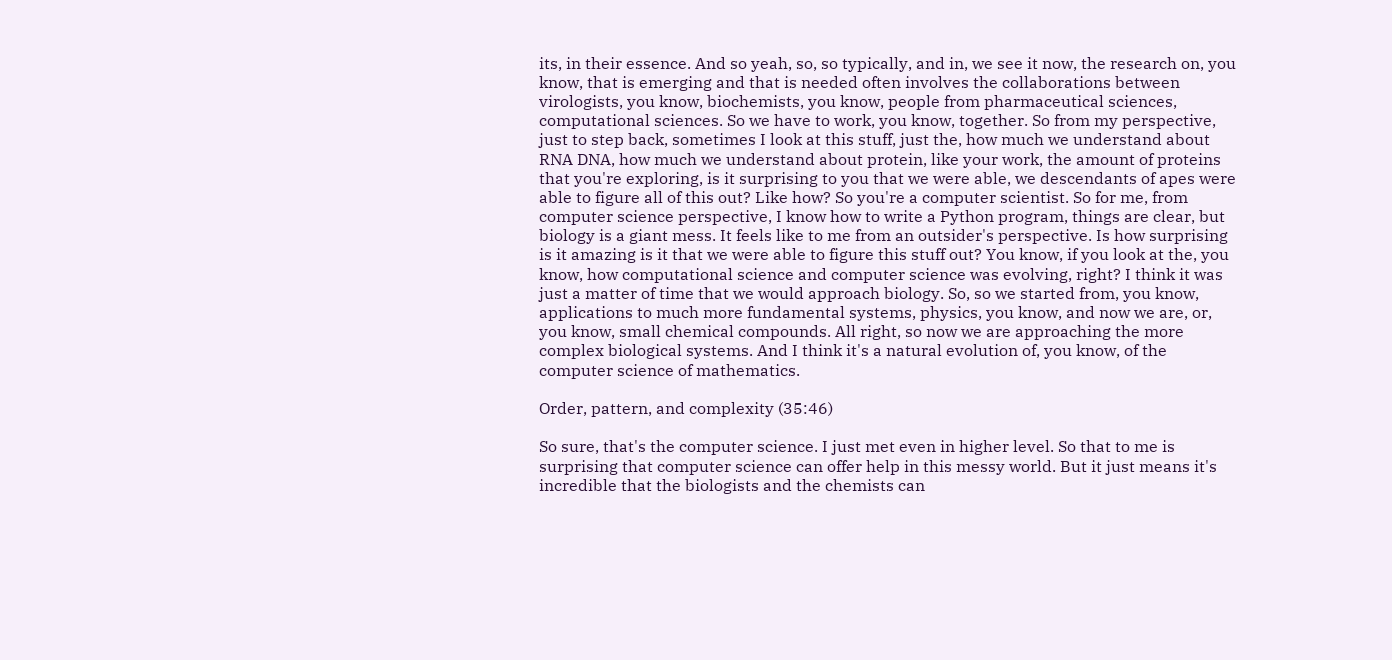its, in their essence. And so yeah, so, so typically, and in, we see it now, the research on, you know, that is emerging and that is needed often involves the collaborations between virologists, you know, biochemists, you know, people from pharmaceutical sciences, computational sciences. So we have to work, you know, together. So from my perspective, just to step back, sometimes I look at this stuff, just the, how much we understand about RNA DNA, how much we understand about protein, like your work, the amount of proteins that you're exploring, is it surprising to you that we were able, we descendants of apes were able to figure all of this out? Like how? So you're a computer scientist. So for me, from computer science perspective, I know how to write a Python program, things are clear, but biology is a giant mess. It feels like to me from an outsider's perspective. Is how surprising is it amazing is it that we were able to figure this stuff out? You know, if you look at the, you know, how computational science and computer science was evolving, right? I think it was just a matter of time that we would approach biology. So, so we started from, you know, applications to much more fundamental systems, physics, you know, and now we are, or, you know, small chemical compounds. All right, so now we are approaching the more complex biological systems. And I think it's a natural evolution of, you know, of the computer science of mathematics.

Order, pattern, and complexity (35:46)

So sure, that's the computer science. I just met even in higher level. So that to me is surprising that computer science can offer help in this messy world. But it just means it's incredible that the biologists and the chemists can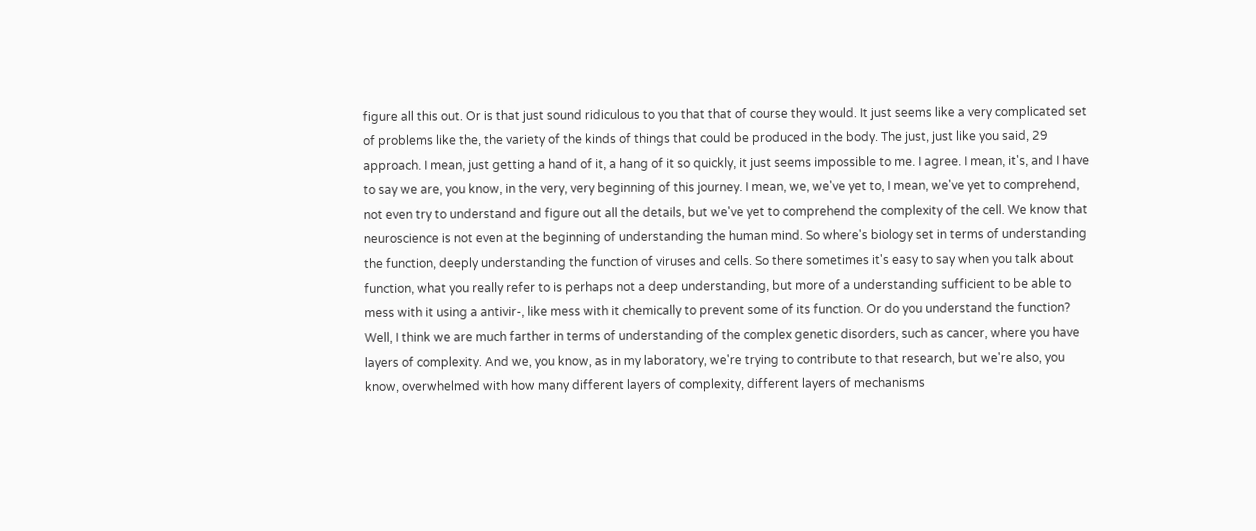figure all this out. Or is that just sound ridiculous to you that that of course they would. It just seems like a very complicated set of problems like the, the variety of the kinds of things that could be produced in the body. The just, just like you said, 29 approach. I mean, just getting a hand of it, a hang of it so quickly, it just seems impossible to me. I agree. I mean, it's, and I have to say we are, you know, in the very, very beginning of this journey. I mean, we, we've yet to, I mean, we've yet to comprehend, not even try to understand and figure out all the details, but we've yet to comprehend the complexity of the cell. We know that neuroscience is not even at the beginning of understanding the human mind. So where's biology set in terms of understanding the function, deeply understanding the function of viruses and cells. So there sometimes it's easy to say when you talk about function, what you really refer to is perhaps not a deep understanding, but more of a understanding sufficient to be able to mess with it using a antivir-, like mess with it chemically to prevent some of its function. Or do you understand the function? Well, I think we are much farther in terms of understanding of the complex genetic disorders, such as cancer, where you have layers of complexity. And we, you know, as in my laboratory, we're trying to contribute to that research, but we're also, you know, overwhelmed with how many different layers of complexity, different layers of mechanisms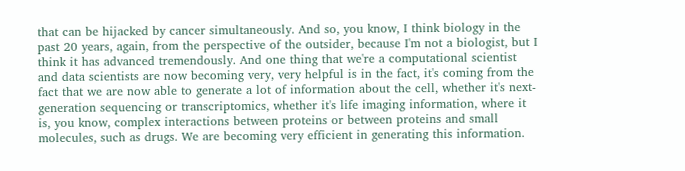that can be hijacked by cancer simultaneously. And so, you know, I think biology in the past 20 years, again, from the perspective of the outsider, because I'm not a biologist, but I think it has advanced tremendously. And one thing that we're a computational scientist and data scientists are now becoming very, very helpful is in the fact, it's coming from the fact that we are now able to generate a lot of information about the cell, whether it's next-generation sequencing or transcriptomics, whether it's life imaging information, where it is, you know, complex interactions between proteins or between proteins and small molecules, such as drugs. We are becoming very efficient in generating this information.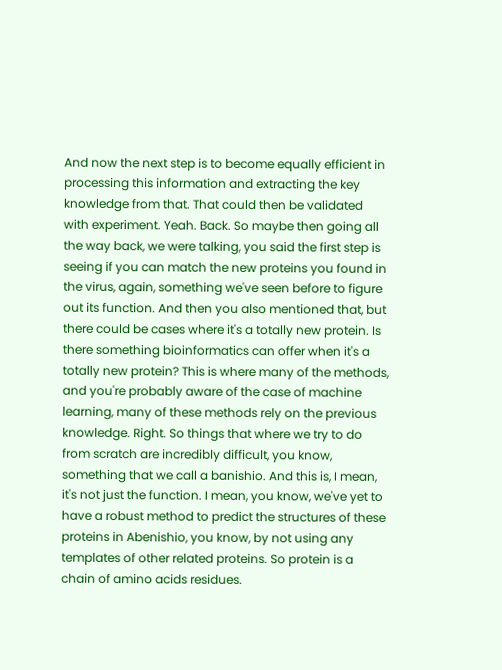And now the next step is to become equally efficient in processing this information and extracting the key knowledge from that. That could then be validated with experiment. Yeah. Back. So maybe then going all the way back, we were talking, you said the first step is seeing if you can match the new proteins you found in the virus, again, something we've seen before to figure out its function. And then you also mentioned that, but there could be cases where it's a totally new protein. Is there something bioinformatics can offer when it's a totally new protein? This is where many of the methods, and you're probably aware of the case of machine learning, many of these methods rely on the previous knowledge. Right. So things that where we try to do from scratch are incredibly difficult, you know, something that we call a banishio. And this is, I mean, it's not just the function. I mean, you know, we've yet to have a robust method to predict the structures of these proteins in Abenishio, you know, by not using any templates of other related proteins. So protein is a chain of amino acids residues.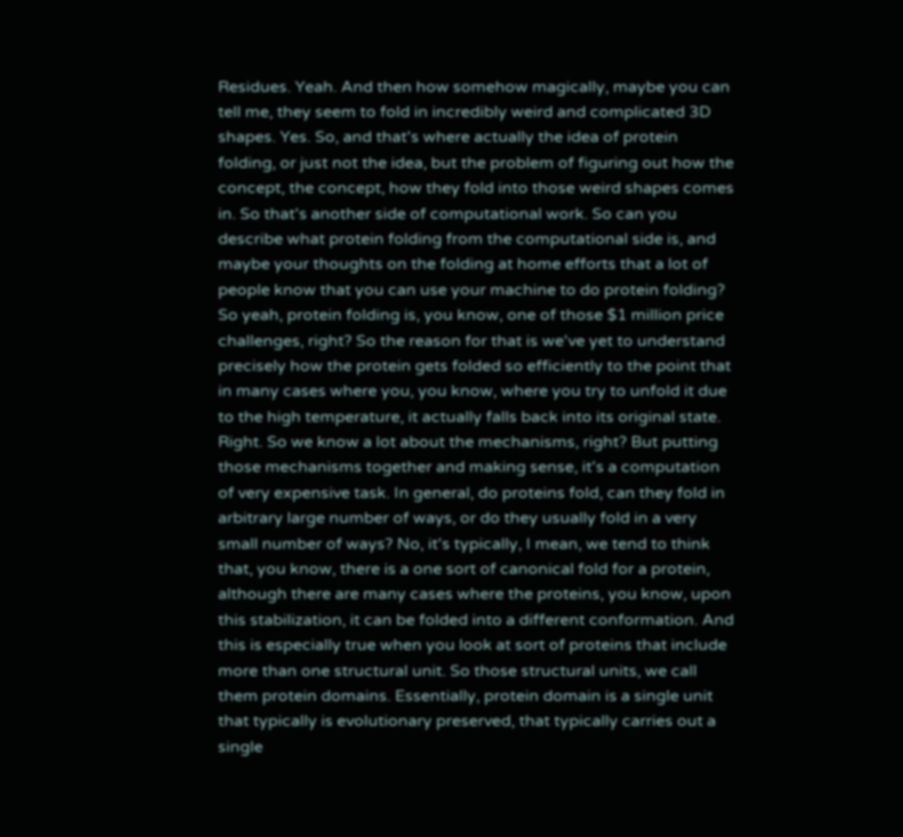Residues. Yeah. And then how somehow magically, maybe you can tell me, they seem to fold in incredibly weird and complicated 3D shapes. Yes. So, and that's where actually the idea of protein folding, or just not the idea, but the problem of figuring out how the concept, the concept, how they fold into those weird shapes comes in. So that's another side of computational work. So can you describe what protein folding from the computational side is, and maybe your thoughts on the folding at home efforts that a lot of people know that you can use your machine to do protein folding? So yeah, protein folding is, you know, one of those $1 million price challenges, right? So the reason for that is we've yet to understand precisely how the protein gets folded so efficiently to the point that in many cases where you, you know, where you try to unfold it due to the high temperature, it actually falls back into its original state. Right. So we know a lot about the mechanisms, right? But putting those mechanisms together and making sense, it's a computation of very expensive task. In general, do proteins fold, can they fold in arbitrary large number of ways, or do they usually fold in a very small number of ways? No, it's typically, I mean, we tend to think that, you know, there is a one sort of canonical fold for a protein, although there are many cases where the proteins, you know, upon this stabilization, it can be folded into a different conformation. And this is especially true when you look at sort of proteins that include more than one structural unit. So those structural units, we call them protein domains. Essentially, protein domain is a single unit that typically is evolutionary preserved, that typically carries out a single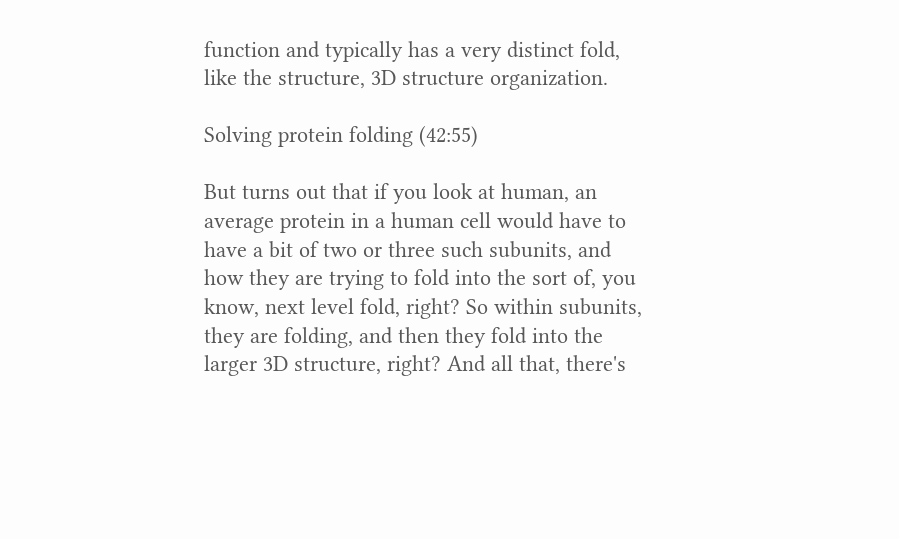function and typically has a very distinct fold, like the structure, 3D structure organization.

Solving protein folding (42:55)

But turns out that if you look at human, an average protein in a human cell would have to have a bit of two or three such subunits, and how they are trying to fold into the sort of, you know, next level fold, right? So within subunits, they are folding, and then they fold into the larger 3D structure, right? And all that, there's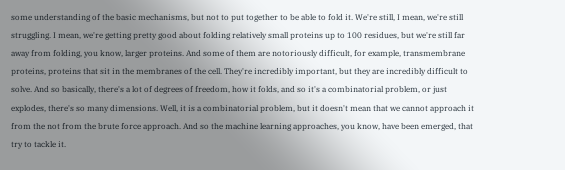some understanding of the basic mechanisms, but not to put together to be able to fold it. We're still, I mean, we're still struggling. I mean, we're getting pretty good about folding relatively small proteins up to 100 residues, but we're still far away from folding, you know, larger proteins. And some of them are notoriously difficult, for example, transmembrane proteins, proteins that sit in the membranes of the cell. They're incredibly important, but they are incredibly difficult to solve. And so basically, there's a lot of degrees of freedom, how it folds, and so it's a combinatorial problem, or just explodes, there's so many dimensions. Well, it is a combinatorial problem, but it doesn't mean that we cannot approach it from the not from the brute force approach. And so the machine learning approaches, you know, have been emerged, that try to tackle it.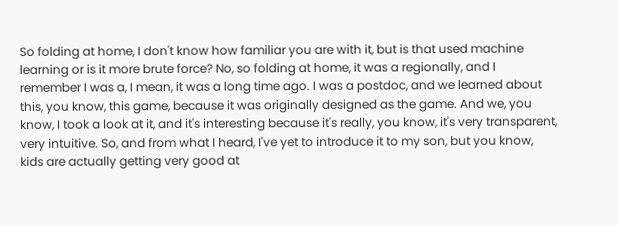So folding at home, I don't know how familiar you are with it, but is that used machine learning or is it more brute force? No, so folding at home, it was a regionally, and I remember I was a, I mean, it was a long time ago. I was a postdoc, and we learned about this, you know, this game, because it was originally designed as the game. And we, you know, I took a look at it, and it's interesting because it's really, you know, it's very transparent, very intuitive. So, and from what I heard, I've yet to introduce it to my son, but you know, kids are actually getting very good at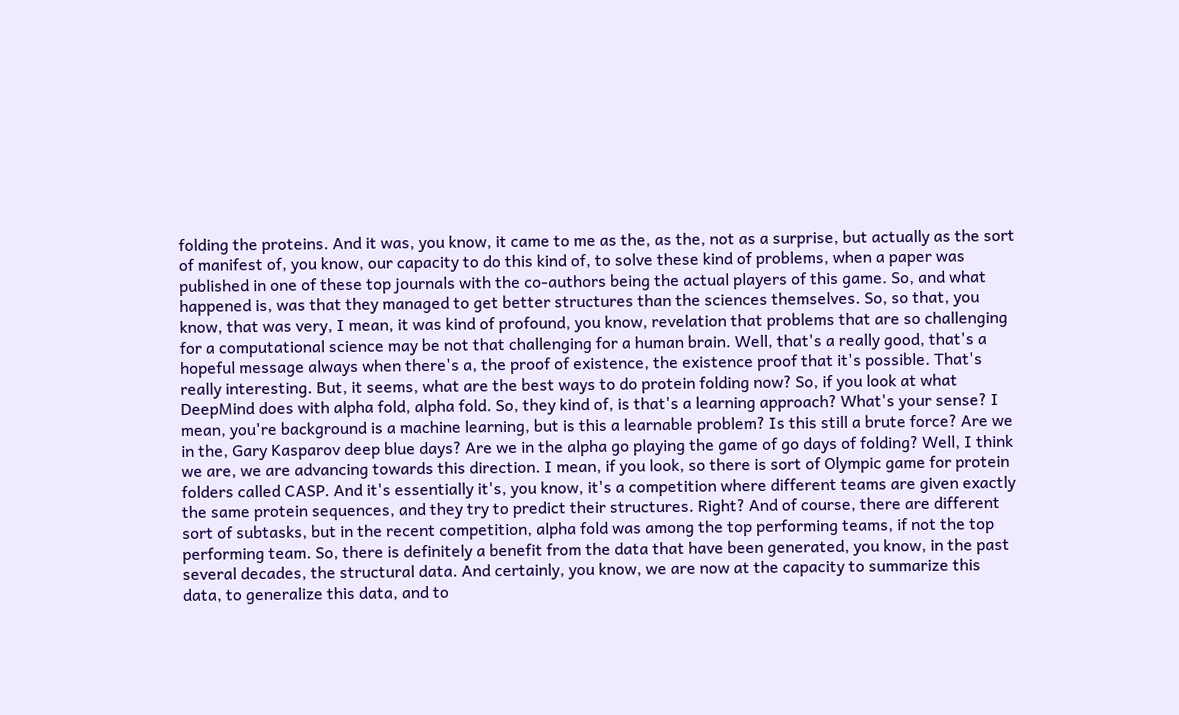folding the proteins. And it was, you know, it came to me as the, as the, not as a surprise, but actually as the sort of manifest of, you know, our capacity to do this kind of, to solve these kind of problems, when a paper was published in one of these top journals with the co-authors being the actual players of this game. So, and what happened is, was that they managed to get better structures than the sciences themselves. So, so that, you know, that was very, I mean, it was kind of profound, you know, revelation that problems that are so challenging for a computational science may be not that challenging for a human brain. Well, that's a really good, that's a hopeful message always when there's a, the proof of existence, the existence proof that it's possible. That's really interesting. But, it seems, what are the best ways to do protein folding now? So, if you look at what DeepMind does with alpha fold, alpha fold. So, they kind of, is that's a learning approach? What's your sense? I mean, you're background is a machine learning, but is this a learnable problem? Is this still a brute force? Are we in the, Gary Kasparov deep blue days? Are we in the alpha go playing the game of go days of folding? Well, I think we are, we are advancing towards this direction. I mean, if you look, so there is sort of Olympic game for protein folders called CASP. And it's essentially it's, you know, it's a competition where different teams are given exactly the same protein sequences, and they try to predict their structures. Right? And of course, there are different sort of subtasks, but in the recent competition, alpha fold was among the top performing teams, if not the top performing team. So, there is definitely a benefit from the data that have been generated, you know, in the past several decades, the structural data. And certainly, you know, we are now at the capacity to summarize this data, to generalize this data, and to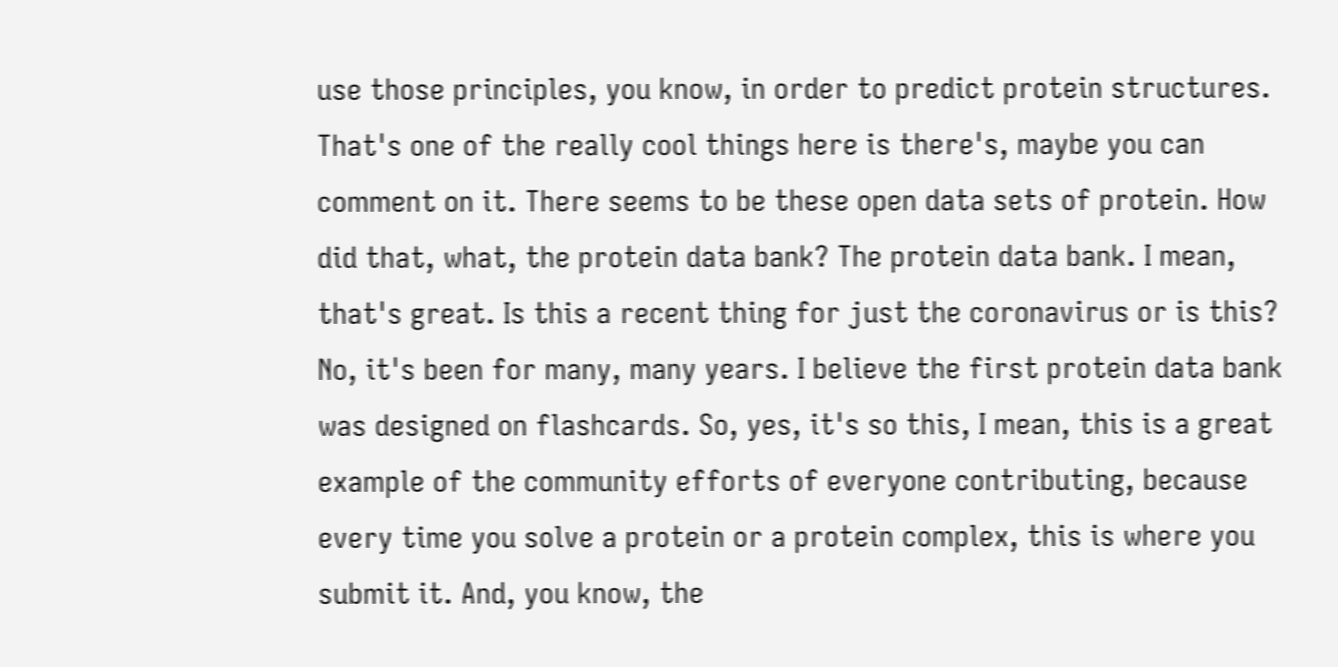use those principles, you know, in order to predict protein structures. That's one of the really cool things here is there's, maybe you can comment on it. There seems to be these open data sets of protein. How did that, what, the protein data bank? The protein data bank. I mean, that's great. Is this a recent thing for just the coronavirus or is this? No, it's been for many, many years. I believe the first protein data bank was designed on flashcards. So, yes, it's so this, I mean, this is a great example of the community efforts of everyone contributing, because every time you solve a protein or a protein complex, this is where you submit it. And, you know, the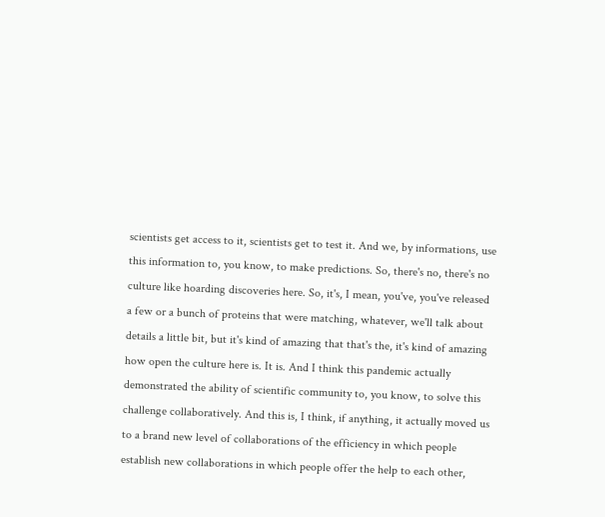scientists get access to it, scientists get to test it. And we, by informations, use this information to, you know, to make predictions. So, there's no, there's no culture like hoarding discoveries here. So, it's, I mean, you've, you've released a few or a bunch of proteins that were matching, whatever, we'll talk about details a little bit, but it's kind of amazing that that's the, it's kind of amazing how open the culture here is. It is. And I think this pandemic actually demonstrated the ability of scientific community to, you know, to solve this challenge collaboratively. And this is, I think, if anything, it actually moved us to a brand new level of collaborations of the efficiency in which people establish new collaborations in which people offer the help to each other,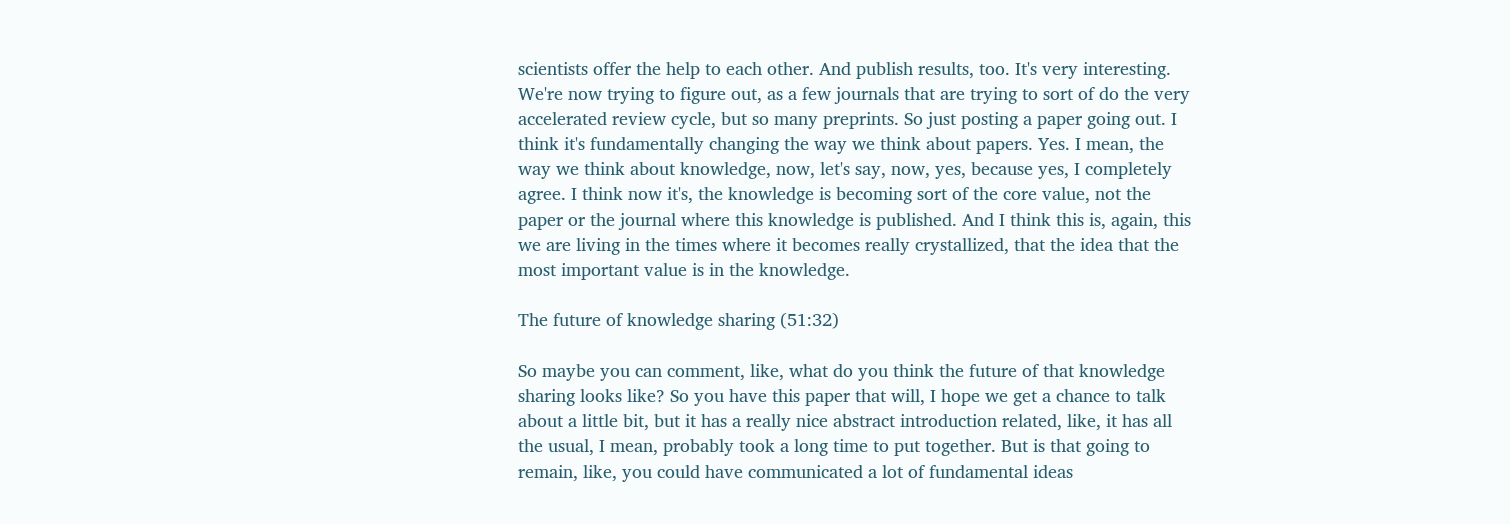scientists offer the help to each other. And publish results, too. It's very interesting. We're now trying to figure out, as a few journals that are trying to sort of do the very accelerated review cycle, but so many preprints. So just posting a paper going out. I think it's fundamentally changing the way we think about papers. Yes. I mean, the way we think about knowledge, now, let's say, now, yes, because yes, I completely agree. I think now it's, the knowledge is becoming sort of the core value, not the paper or the journal where this knowledge is published. And I think this is, again, this we are living in the times where it becomes really crystallized, that the idea that the most important value is in the knowledge.

The future of knowledge sharing (51:32)

So maybe you can comment, like, what do you think the future of that knowledge sharing looks like? So you have this paper that will, I hope we get a chance to talk about a little bit, but it has a really nice abstract introduction related, like, it has all the usual, I mean, probably took a long time to put together. But is that going to remain, like, you could have communicated a lot of fundamental ideas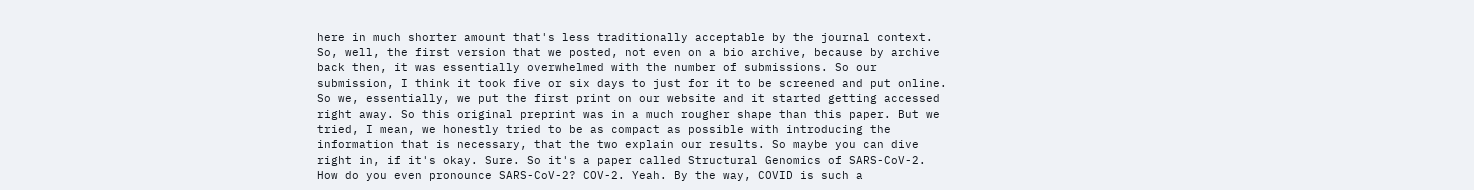here in much shorter amount that's less traditionally acceptable by the journal context. So, well, the first version that we posted, not even on a bio archive, because by archive back then, it was essentially overwhelmed with the number of submissions. So our submission, I think it took five or six days to just for it to be screened and put online. So we, essentially, we put the first print on our website and it started getting accessed right away. So this original preprint was in a much rougher shape than this paper. But we tried, I mean, we honestly tried to be as compact as possible with introducing the information that is necessary, that the two explain our results. So maybe you can dive right in, if it's okay. Sure. So it's a paper called Structural Genomics of SARS-CoV-2. How do you even pronounce SARS-CoV-2? COV-2. Yeah. By the way, COVID is such a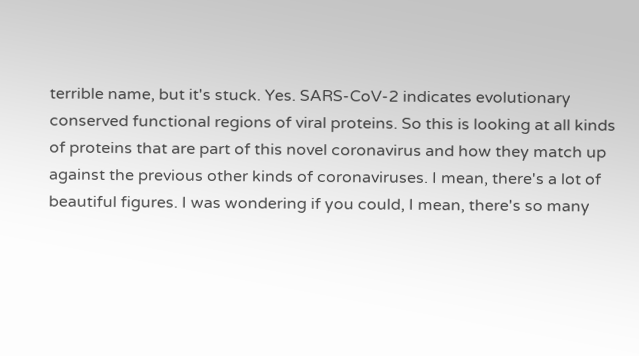terrible name, but it's stuck. Yes. SARS-CoV-2 indicates evolutionary conserved functional regions of viral proteins. So this is looking at all kinds of proteins that are part of this novel coronavirus and how they match up against the previous other kinds of coronaviruses. I mean, there's a lot of beautiful figures. I was wondering if you could, I mean, there's so many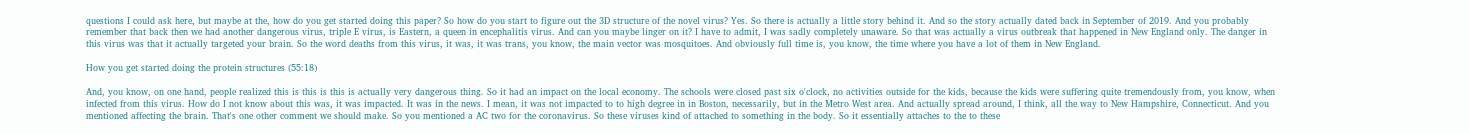questions I could ask here, but maybe at the, how do you get started doing this paper? So how do you start to figure out the 3D structure of the novel virus? Yes. So there is actually a little story behind it. And so the story actually dated back in September of 2019. And you probably remember that back then we had another dangerous virus, triple E virus, is Eastern, a queen in encephalitis virus. And can you maybe linger on it? I have to admit, I was sadly completely unaware. So that was actually a virus outbreak that happened in New England only. The danger in this virus was that it actually targeted your brain. So the word deaths from this virus, it was, it was trans, you know, the main vector was mosquitoes. And obviously full time is, you know, the time where you have a lot of them in New England.

How you get started doing the protein structures (55:18)

And, you know, on one hand, people realized this is this is this is actually very dangerous thing. So it had an impact on the local economy. The schools were closed past six o'clock, no activities outside for the kids, because the kids were suffering quite tremendously from, you know, when infected from this virus. How do I not know about this was, it was impacted. It was in the news. I mean, it was not impacted to to high degree in in Boston, necessarily, but in the Metro West area. And actually spread around, I think, all the way to New Hampshire, Connecticut. And you mentioned affecting the brain. That's one other comment we should make. So you mentioned a AC two for the coronavirus. So these viruses kind of attached to something in the body. So it essentially attaches to the to these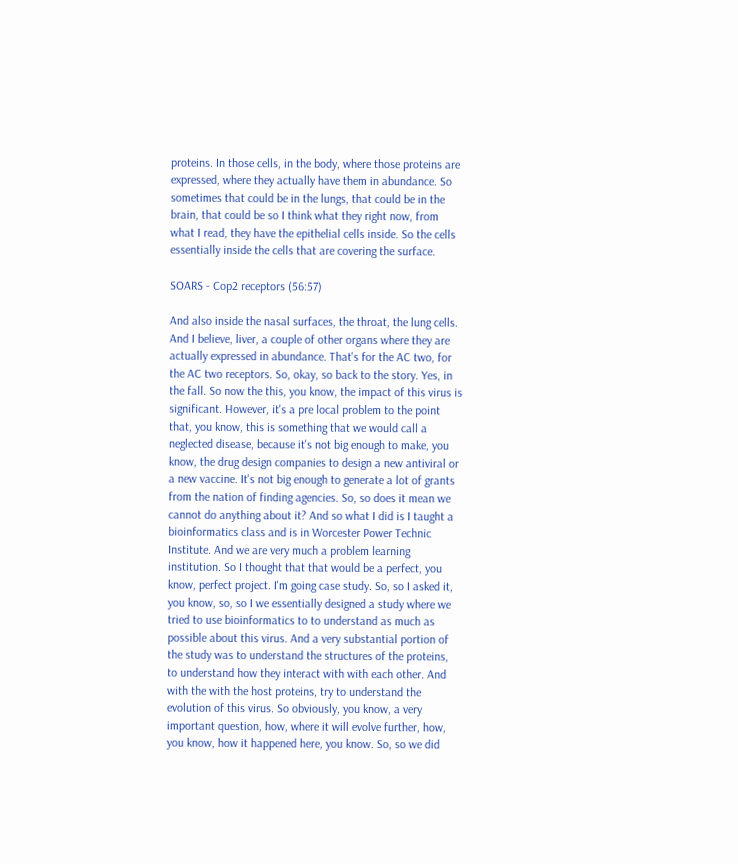proteins. In those cells, in the body, where those proteins are expressed, where they actually have them in abundance. So sometimes that could be in the lungs, that could be in the brain, that could be so I think what they right now, from what I read, they have the epithelial cells inside. So the cells essentially inside the cells that are covering the surface.

SOARS - Cop2 receptors (56:57)

And also inside the nasal surfaces, the throat, the lung cells. And I believe, liver, a couple of other organs where they are actually expressed in abundance. That's for the AC two, for the AC two receptors. So, okay, so back to the story. Yes, in the fall. So now the this, you know, the impact of this virus is significant. However, it's a pre local problem to the point that, you know, this is something that we would call a neglected disease, because it's not big enough to make, you know, the drug design companies to design a new antiviral or a new vaccine. It's not big enough to generate a lot of grants from the nation of finding agencies. So, so does it mean we cannot do anything about it? And so what I did is I taught a bioinformatics class and is in Worcester Power Technic Institute. And we are very much a problem learning institution. So I thought that that would be a perfect, you know, perfect project. I'm going case study. So, so I asked it, you know, so, so I we essentially designed a study where we tried to use bioinformatics to to understand as much as possible about this virus. And a very substantial portion of the study was to understand the structures of the proteins, to understand how they interact with with each other. And with the with the host proteins, try to understand the evolution of this virus. So obviously, you know, a very important question, how, where it will evolve further, how, you know, how it happened here, you know. So, so we did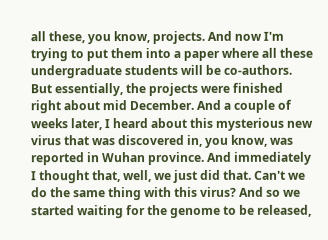all these, you know, projects. And now I'm trying to put them into a paper where all these undergraduate students will be co-authors. But essentially, the projects were finished right about mid December. And a couple of weeks later, I heard about this mysterious new virus that was discovered in, you know, was reported in Wuhan province. And immediately I thought that, well, we just did that. Can't we do the same thing with this virus? And so we started waiting for the genome to be released,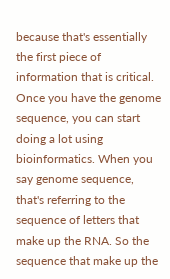because that's essentially the first piece of information that is critical. Once you have the genome sequence, you can start doing a lot using bioinformatics. When you say genome sequence, that's referring to the sequence of letters that make up the RNA. So the sequence that make up the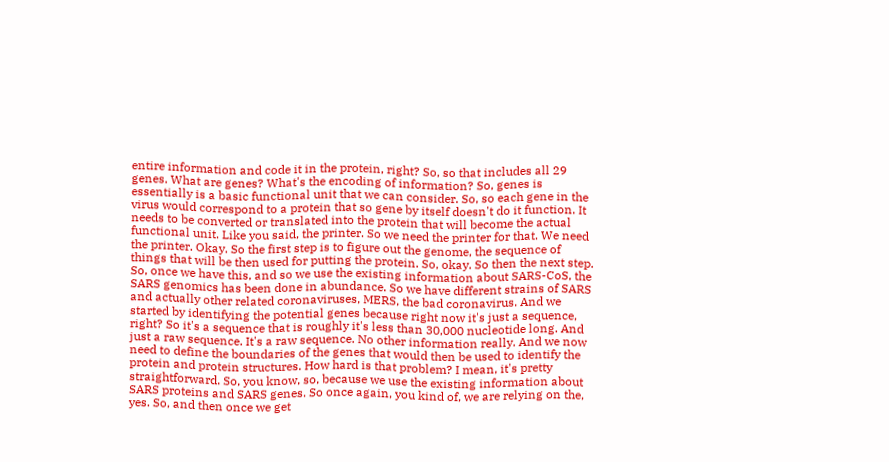entire information and code it in the protein, right? So, so that includes all 29 genes. What are genes? What's the encoding of information? So, genes is essentially is a basic functional unit that we can consider. So, so each gene in the virus would correspond to a protein that so gene by itself doesn't do it function. It needs to be converted or translated into the protein that will become the actual functional unit. Like you said, the printer. So we need the printer for that. We need the printer. Okay. So the first step is to figure out the genome, the sequence of things that will be then used for putting the protein. So, okay. So then the next step. So, once we have this, and so we use the existing information about SARS-CoS, the SARS genomics has been done in abundance. So we have different strains of SARS and actually other related coronaviruses, MERS, the bad coronavirus. And we started by identifying the potential genes because right now it's just a sequence, right? So it's a sequence that is roughly it's less than 30,000 nucleotide long. And just a raw sequence. It's a raw sequence. No other information really. And we now need to define the boundaries of the genes that would then be used to identify the protein and protein structures. How hard is that problem? I mean, it's pretty straightforward. So, you know, so, because we use the existing information about SARS proteins and SARS genes. So once again, you kind of, we are relying on the, yes. So, and then once we get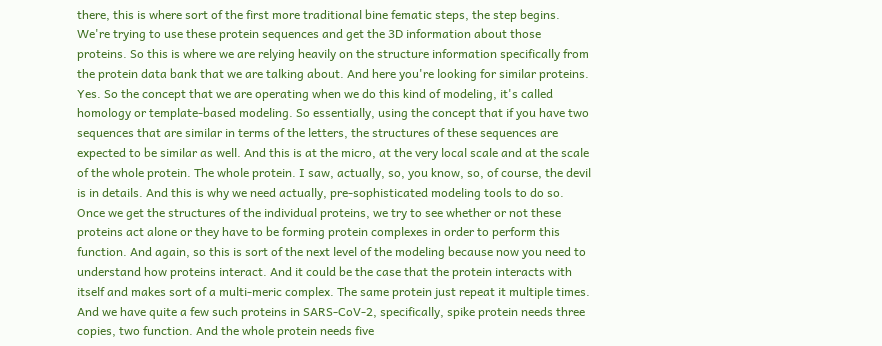there, this is where sort of the first more traditional bine fematic steps, the step begins. We're trying to use these protein sequences and get the 3D information about those proteins. So this is where we are relying heavily on the structure information specifically from the protein data bank that we are talking about. And here you're looking for similar proteins. Yes. So the concept that we are operating when we do this kind of modeling, it's called homology or template-based modeling. So essentially, using the concept that if you have two sequences that are similar in terms of the letters, the structures of these sequences are expected to be similar as well. And this is at the micro, at the very local scale and at the scale of the whole protein. The whole protein. I saw, actually, so, you know, so, of course, the devil is in details. And this is why we need actually, pre-sophisticated modeling tools to do so. Once we get the structures of the individual proteins, we try to see whether or not these proteins act alone or they have to be forming protein complexes in order to perform this function. And again, so this is sort of the next level of the modeling because now you need to understand how proteins interact. And it could be the case that the protein interacts with itself and makes sort of a multi-meric complex. The same protein just repeat it multiple times. And we have quite a few such proteins in SARS-CoV-2, specifically, spike protein needs three copies, two function. And the whole protein needs five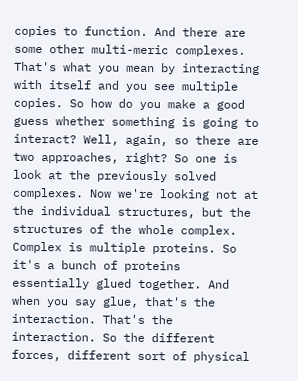copies to function. And there are some other multi-meric complexes. That's what you mean by interacting with itself and you see multiple copies. So how do you make a good guess whether something is going to interact? Well, again, so there are two approaches, right? So one is look at the previously solved complexes. Now we're looking not at the individual structures, but the structures of the whole complex. Complex is multiple proteins. So it's a bunch of proteins essentially glued together. And when you say glue, that's the interaction. That's the interaction. So the different forces, different sort of physical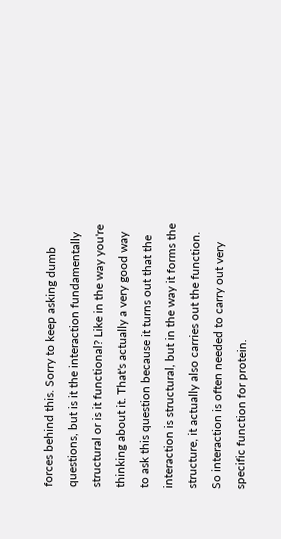forces behind this. Sorry to keep asking dumb questions, but is it the interaction fundamentally structural or is it functional? Like in the way you're thinking about it. That's actually a very good way to ask this question because it turns out that the interaction is structural, but in the way it forms the structure, it actually also carries out the function. So interaction is often needed to carry out very specific function for protein.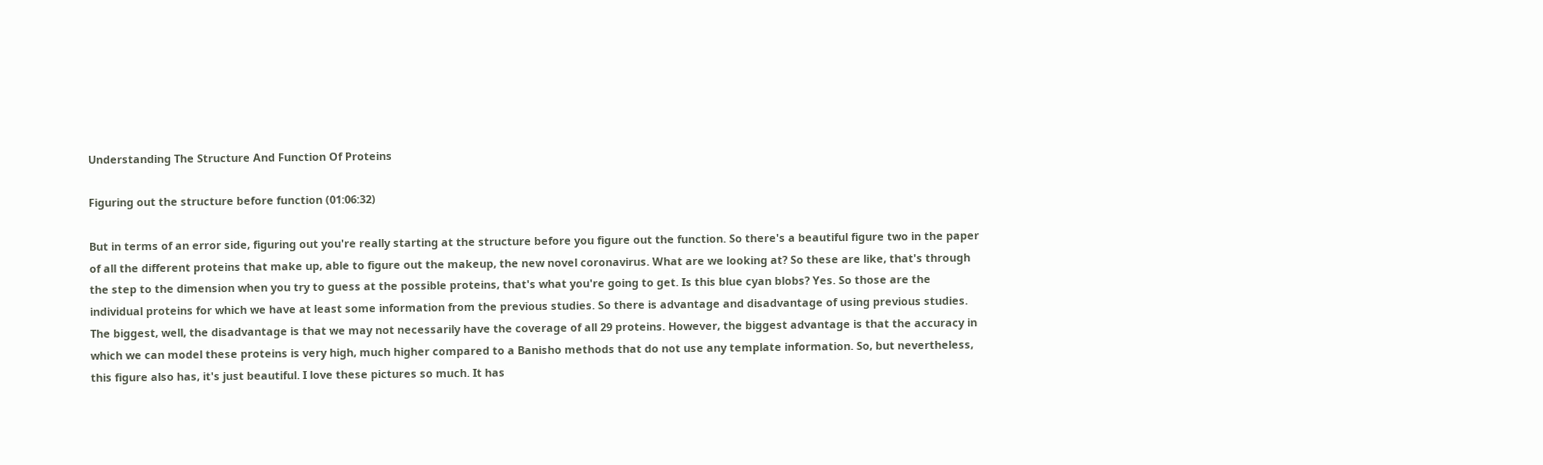Understanding The Structure And Function Of Proteins

Figuring out the structure before function (01:06:32)

But in terms of an error side, figuring out you're really starting at the structure before you figure out the function. So there's a beautiful figure two in the paper of all the different proteins that make up, able to figure out the makeup, the new novel coronavirus. What are we looking at? So these are like, that's through the step to the dimension when you try to guess at the possible proteins, that's what you're going to get. Is this blue cyan blobs? Yes. So those are the individual proteins for which we have at least some information from the previous studies. So there is advantage and disadvantage of using previous studies. The biggest, well, the disadvantage is that we may not necessarily have the coverage of all 29 proteins. However, the biggest advantage is that the accuracy in which we can model these proteins is very high, much higher compared to a Banisho methods that do not use any template information. So, but nevertheless, this figure also has, it's just beautiful. I love these pictures so much. It has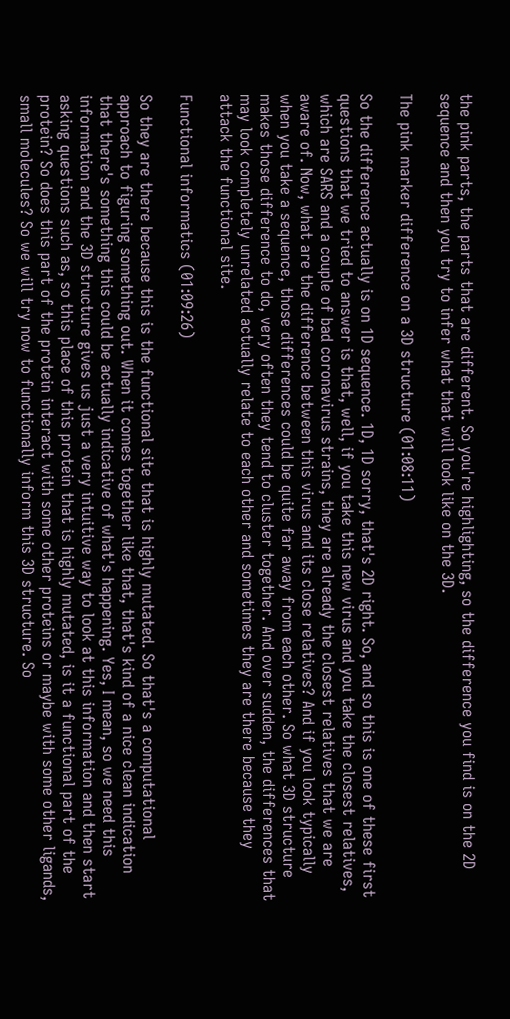the pink parts, the parts that are different. So you're highlighting, so the difference you find is on the 2D sequence and then you try to infer what that will look like on the 3D.

The pink marker difference on a 3D structure (01:08:11)

So the difference actually is on 1D sequence. 1D, 1D sorry, that's 2D right. So, and so this is one of these first questions that we tried to answer is that, well, if you take this new virus and you take the closest relatives, which are SARS and a couple of bad coronavirus strains, they are already the closest relatives that we are aware of. Now, what are the difference between this virus and its close relatives? And if you look typically when you take a sequence, those differences could be quite far away from each other. So what 3D structure makes those difference to do, very often they tend to cluster together. And over sudden, the differences that may look completely unrelated actually relate to each other and sometimes they are there because they attack the functional site.

Functional informatics (01:09:26)

So they are there because this is the functional site that is highly mutated. So that's a computational approach to figuring something out. When it comes together like that, that's kind of a nice clean indication that there's something this could be actually indicative of what's happening. Yes, I mean, so we need this information and the 3D structure gives us just a very intuitive way to look at this information and then start asking questions such as, so this place of this protein that is highly mutated, is it a functional part of the protein? So does this part of the protein interact with some other proteins or maybe with some other ligands, small molecules? So we will try now to functionally inform this 3D structure. So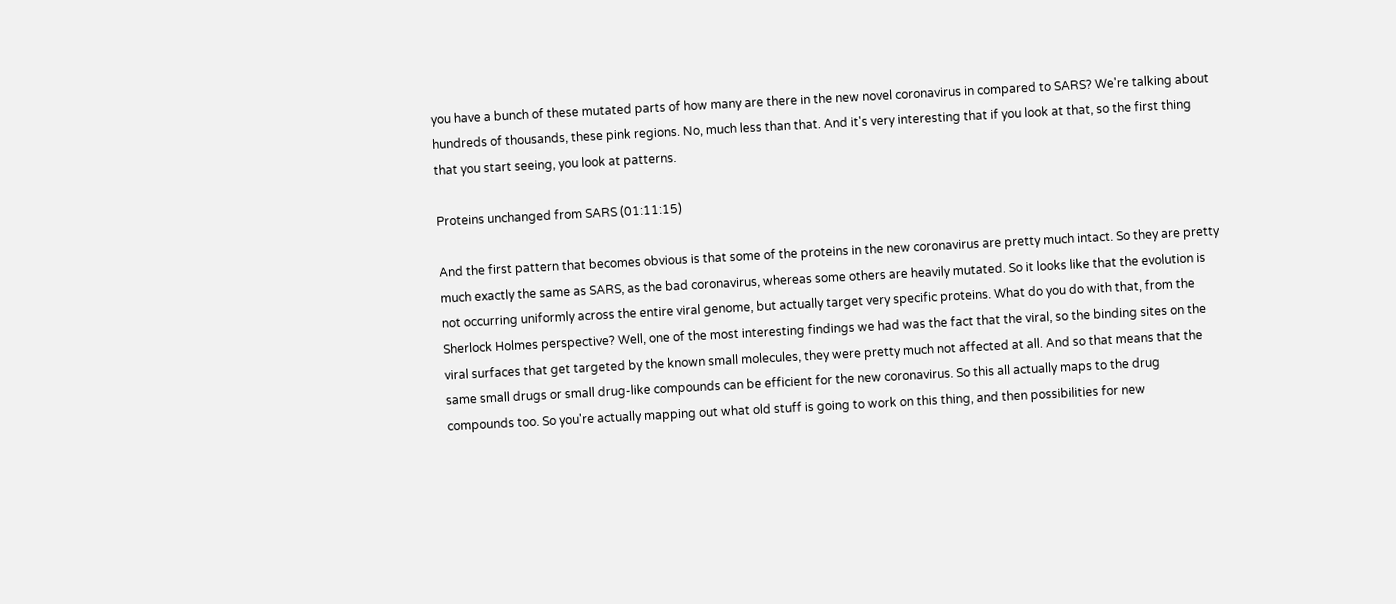you have a bunch of these mutated parts of how many are there in the new novel coronavirus in compared to SARS? We're talking about hundreds of thousands, these pink regions. No, much less than that. And it's very interesting that if you look at that, so the first thing that you start seeing, you look at patterns.

Proteins unchanged from SARS (01:11:15)

And the first pattern that becomes obvious is that some of the proteins in the new coronavirus are pretty much intact. So they are pretty much exactly the same as SARS, as the bad coronavirus, whereas some others are heavily mutated. So it looks like that the evolution is not occurring uniformly across the entire viral genome, but actually target very specific proteins. What do you do with that, from the Sherlock Holmes perspective? Well, one of the most interesting findings we had was the fact that the viral, so the binding sites on the viral surfaces that get targeted by the known small molecules, they were pretty much not affected at all. And so that means that the same small drugs or small drug-like compounds can be efficient for the new coronavirus. So this all actually maps to the drug compounds too. So you're actually mapping out what old stuff is going to work on this thing, and then possibilities for new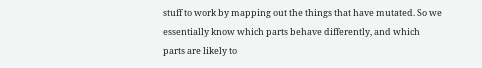stuff to work by mapping out the things that have mutated. So we essentially know which parts behave differently, and which parts are likely to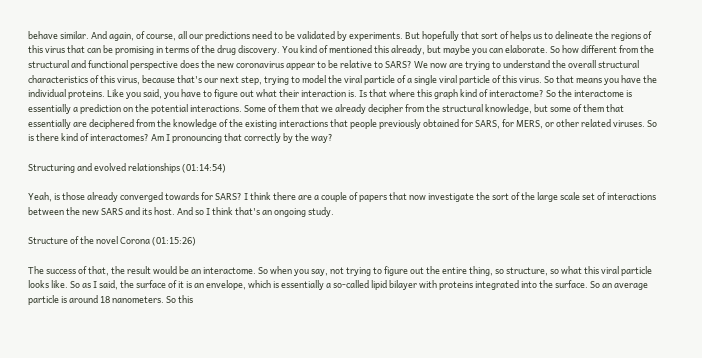behave similar. And again, of course, all our predictions need to be validated by experiments. But hopefully that sort of helps us to delineate the regions of this virus that can be promising in terms of the drug discovery. You kind of mentioned this already, but maybe you can elaborate. So how different from the structural and functional perspective does the new coronavirus appear to be relative to SARS? We now are trying to understand the overall structural characteristics of this virus, because that's our next step, trying to model the viral particle of a single viral particle of this virus. So that means you have the individual proteins. Like you said, you have to figure out what their interaction is. Is that where this graph kind of interactome? So the interactome is essentially a prediction on the potential interactions. Some of them that we already decipher from the structural knowledge, but some of them that essentially are deciphered from the knowledge of the existing interactions that people previously obtained for SARS, for MERS, or other related viruses. So is there kind of interactomes? Am I pronouncing that correctly by the way?

Structuring and evolved relationships (01:14:54)

Yeah, is those already converged towards for SARS? I think there are a couple of papers that now investigate the sort of the large scale set of interactions between the new SARS and its host. And so I think that's an ongoing study.

Structure of the novel Corona (01:15:26)

The success of that, the result would be an interactome. So when you say, not trying to figure out the entire thing, so structure, so what this viral particle looks like. So as I said, the surface of it is an envelope, which is essentially a so-called lipid bilayer with proteins integrated into the surface. So an average particle is around 18 nanometers. So this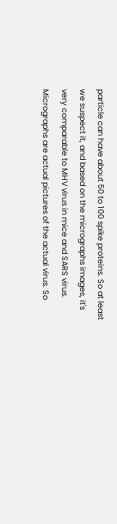particle can have about 50 to 100 spike proteins. So at least we suspect it, and based on the micrographs images, it's very comparable to MHV virus in mice and SARS virus. Micrographs are actual pictures of the actual virus. So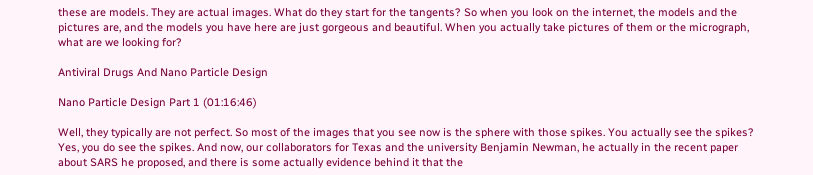these are models. They are actual images. What do they start for the tangents? So when you look on the internet, the models and the pictures are, and the models you have here are just gorgeous and beautiful. When you actually take pictures of them or the micrograph, what are we looking for?

Antiviral Drugs And Nano Particle Design

Nano Particle Design Part 1 (01:16:46)

Well, they typically are not perfect. So most of the images that you see now is the sphere with those spikes. You actually see the spikes? Yes, you do see the spikes. And now, our collaborators for Texas and the university Benjamin Newman, he actually in the recent paper about SARS he proposed, and there is some actually evidence behind it that the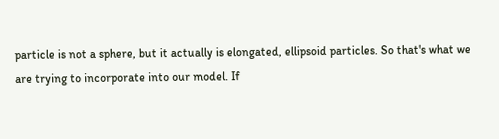particle is not a sphere, but it actually is elongated, ellipsoid particles. So that's what we are trying to incorporate into our model. If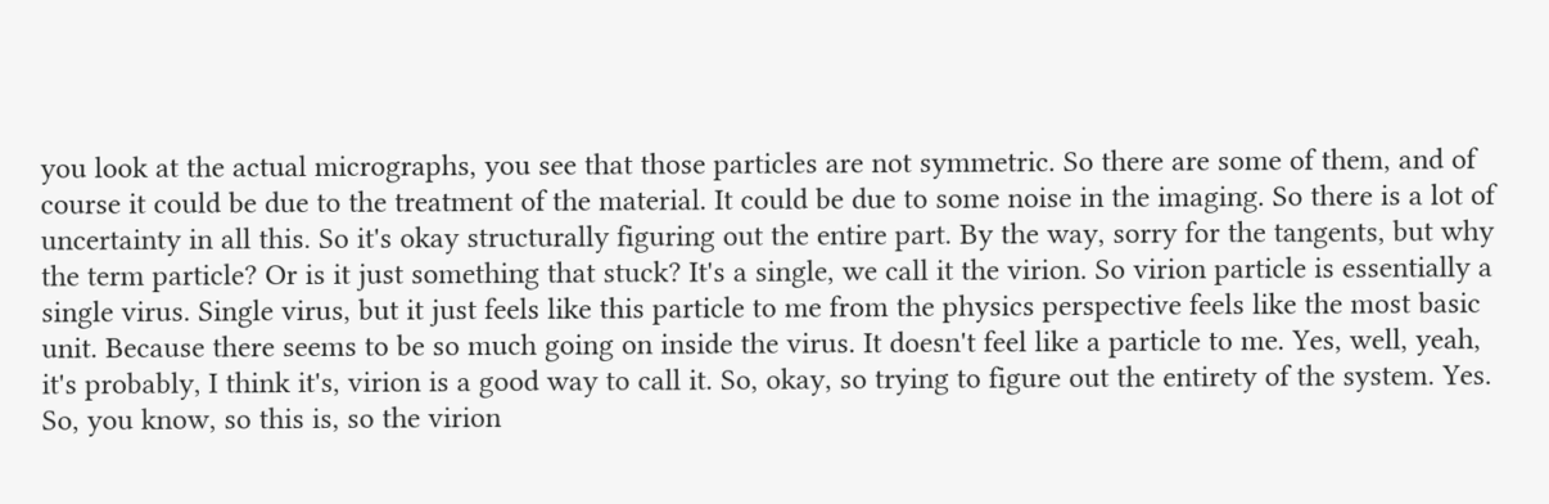you look at the actual micrographs, you see that those particles are not symmetric. So there are some of them, and of course it could be due to the treatment of the material. It could be due to some noise in the imaging. So there is a lot of uncertainty in all this. So it's okay structurally figuring out the entire part. By the way, sorry for the tangents, but why the term particle? Or is it just something that stuck? It's a single, we call it the virion. So virion particle is essentially a single virus. Single virus, but it just feels like this particle to me from the physics perspective feels like the most basic unit. Because there seems to be so much going on inside the virus. It doesn't feel like a particle to me. Yes, well, yeah, it's probably, I think it's, virion is a good way to call it. So, okay, so trying to figure out the entirety of the system. Yes. So, you know, so this is, so the virion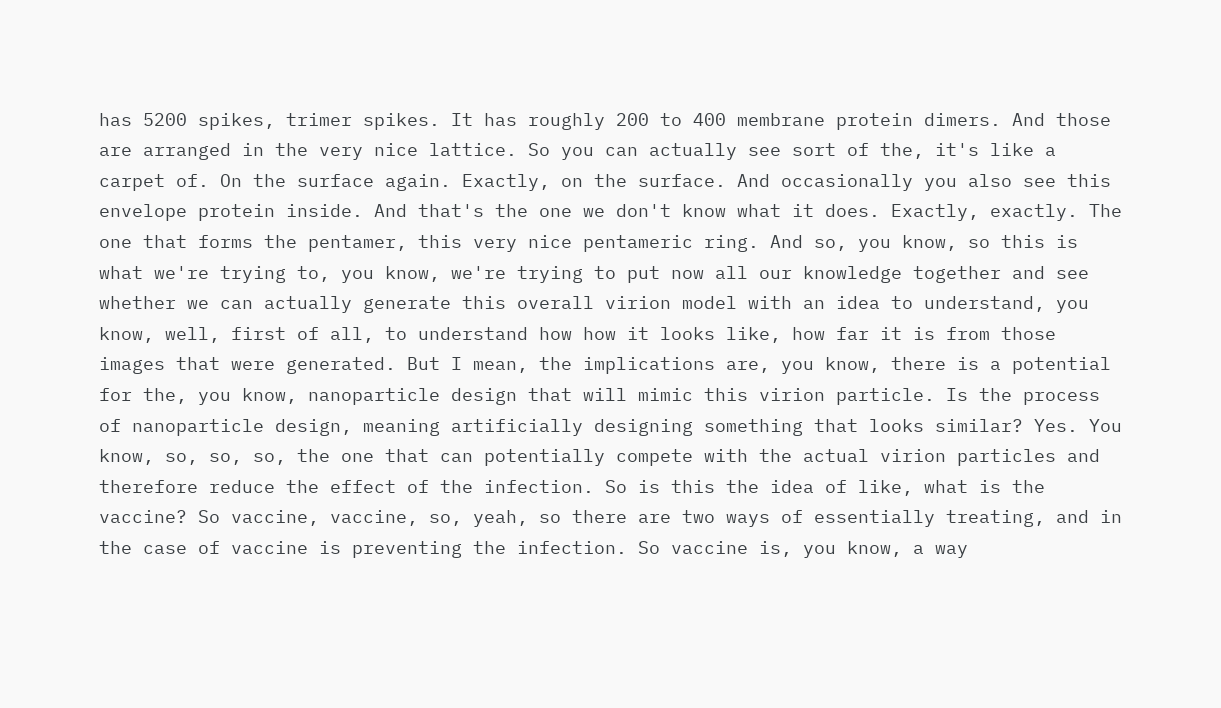has 5200 spikes, trimer spikes. It has roughly 200 to 400 membrane protein dimers. And those are arranged in the very nice lattice. So you can actually see sort of the, it's like a carpet of. On the surface again. Exactly, on the surface. And occasionally you also see this envelope protein inside. And that's the one we don't know what it does. Exactly, exactly. The one that forms the pentamer, this very nice pentameric ring. And so, you know, so this is what we're trying to, you know, we're trying to put now all our knowledge together and see whether we can actually generate this overall virion model with an idea to understand, you know, well, first of all, to understand how how it looks like, how far it is from those images that were generated. But I mean, the implications are, you know, there is a potential for the, you know, nanoparticle design that will mimic this virion particle. Is the process of nanoparticle design, meaning artificially designing something that looks similar? Yes. You know, so, so, so, the one that can potentially compete with the actual virion particles and therefore reduce the effect of the infection. So is this the idea of like, what is the vaccine? So vaccine, vaccine, so, yeah, so there are two ways of essentially treating, and in the case of vaccine is preventing the infection. So vaccine is, you know, a way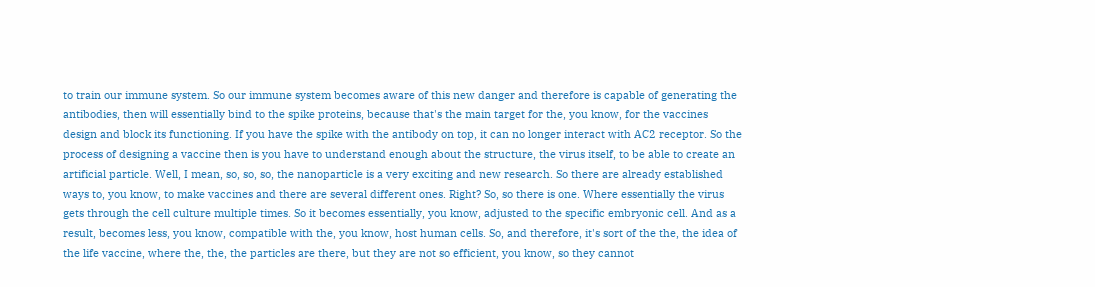to train our immune system. So our immune system becomes aware of this new danger and therefore is capable of generating the antibodies, then will essentially bind to the spike proteins, because that's the main target for the, you know, for the vaccines design and block its functioning. If you have the spike with the antibody on top, it can no longer interact with AC2 receptor. So the process of designing a vaccine then is you have to understand enough about the structure, the virus itself, to be able to create an artificial particle. Well, I mean, so, so, so, the nanoparticle is a very exciting and new research. So there are already established ways to, you know, to make vaccines and there are several different ones. Right? So, so there is one. Where essentially the virus gets through the cell culture multiple times. So it becomes essentially, you know, adjusted to the specific embryonic cell. And as a result, becomes less, you know, compatible with the, you know, host human cells. So, and therefore, it's sort of the the, the idea of the life vaccine, where the, the, the particles are there, but they are not so efficient, you know, so they cannot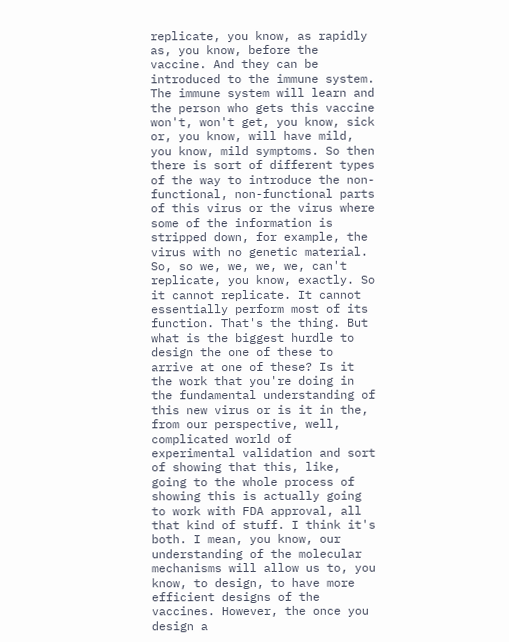replicate, you know, as rapidly as, you know, before the vaccine. And they can be introduced to the immune system. The immune system will learn and the person who gets this vaccine won't, won't get, you know, sick or, you know, will have mild, you know, mild symptoms. So then there is sort of different types of the way to introduce the non-functional, non-functional parts of this virus or the virus where some of the information is stripped down, for example, the virus with no genetic material. So, so we, we, we, we, can't replicate, you know, exactly. So it cannot replicate. It cannot essentially perform most of its function. That's the thing. But what is the biggest hurdle to design the one of these to arrive at one of these? Is it the work that you're doing in the fundamental understanding of this new virus or is it in the, from our perspective, well, complicated world of experimental validation and sort of showing that this, like, going to the whole process of showing this is actually going to work with FDA approval, all that kind of stuff. I think it's both. I mean, you know, our understanding of the molecular mechanisms will allow us to, you know, to design, to have more efficient designs of the vaccines. However, the once you design a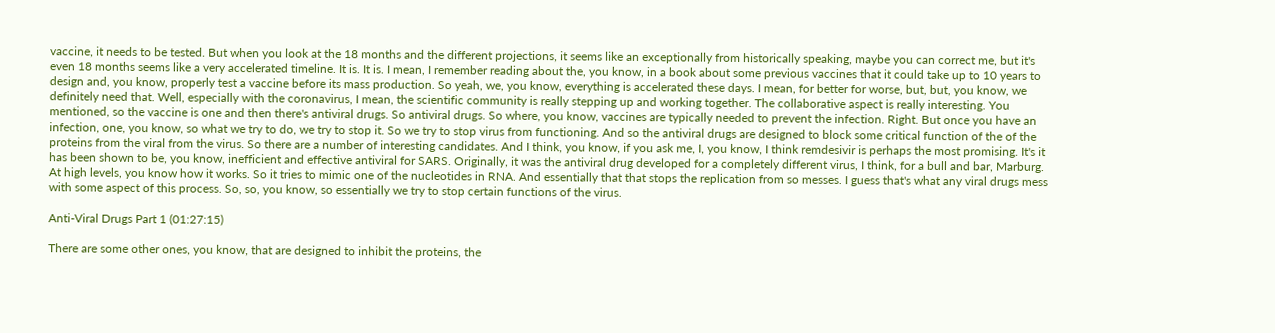vaccine, it needs to be tested. But when you look at the 18 months and the different projections, it seems like an exceptionally from historically speaking, maybe you can correct me, but it's even 18 months seems like a very accelerated timeline. It is. It is. I mean, I remember reading about the, you know, in a book about some previous vaccines that it could take up to 10 years to design and, you know, properly test a vaccine before its mass production. So yeah, we, you know, everything is accelerated these days. I mean, for better for worse, but, but, you know, we definitely need that. Well, especially with the coronavirus, I mean, the scientific community is really stepping up and working together. The collaborative aspect is really interesting. You mentioned, so the vaccine is one and then there's antiviral drugs. So antiviral drugs. So where, you know, vaccines are typically needed to prevent the infection. Right. But once you have an infection, one, you know, so what we try to do, we try to stop it. So we try to stop virus from functioning. And so the antiviral drugs are designed to block some critical function of the of the proteins from the viral from the virus. So there are a number of interesting candidates. And I think, you know, if you ask me, I, you know, I think remdesivir is perhaps the most promising. It's it has been shown to be, you know, inefficient and effective antiviral for SARS. Originally, it was the antiviral drug developed for a completely different virus, I think, for a bull and bar, Marburg. At high levels, you know how it works. So it tries to mimic one of the nucleotides in RNA. And essentially that that stops the replication from so messes. I guess that's what any viral drugs mess with some aspect of this process. So, so, you know, so essentially we try to stop certain functions of the virus.

Anti-Viral Drugs Part 1 (01:27:15)

There are some other ones, you know, that are designed to inhibit the proteins, the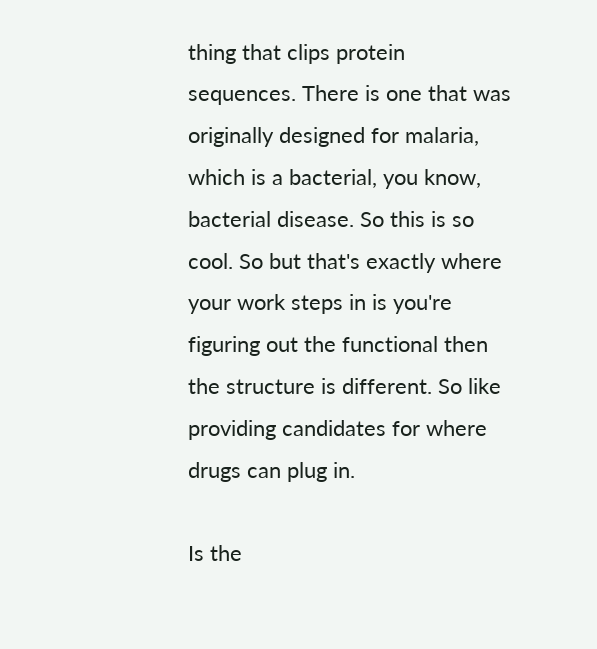thing that clips protein sequences. There is one that was originally designed for malaria, which is a bacterial, you know, bacterial disease. So this is so cool. So but that's exactly where your work steps in is you're figuring out the functional then the structure is different. So like providing candidates for where drugs can plug in.

Is the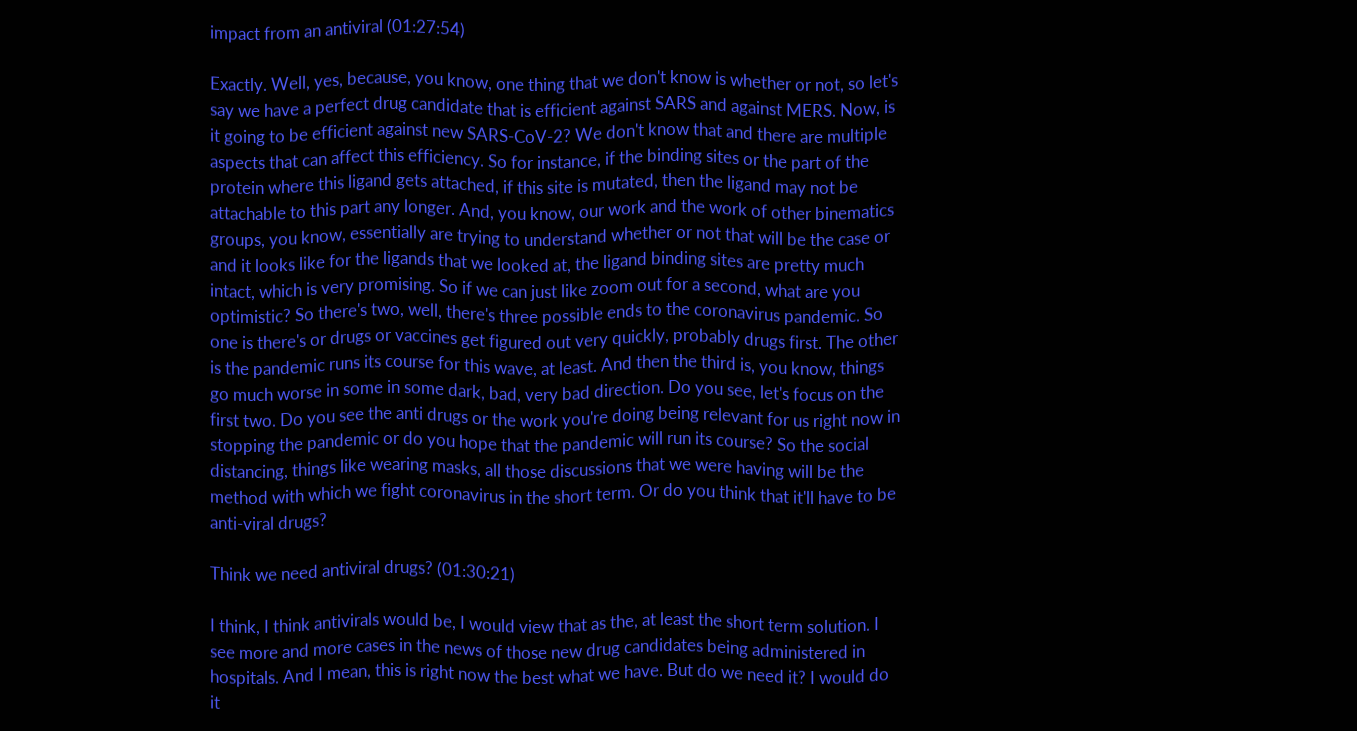impact from an antiviral (01:27:54)

Exactly. Well, yes, because, you know, one thing that we don't know is whether or not, so let's say we have a perfect drug candidate that is efficient against SARS and against MERS. Now, is it going to be efficient against new SARS-CoV-2? We don't know that and there are multiple aspects that can affect this efficiency. So for instance, if the binding sites or the part of the protein where this ligand gets attached, if this site is mutated, then the ligand may not be attachable to this part any longer. And, you know, our work and the work of other binematics groups, you know, essentially are trying to understand whether or not that will be the case or and it looks like for the ligands that we looked at, the ligand binding sites are pretty much intact, which is very promising. So if we can just like zoom out for a second, what are you optimistic? So there's two, well, there's three possible ends to the coronavirus pandemic. So one is there's or drugs or vaccines get figured out very quickly, probably drugs first. The other is the pandemic runs its course for this wave, at least. And then the third is, you know, things go much worse in some in some dark, bad, very bad direction. Do you see, let's focus on the first two. Do you see the anti drugs or the work you're doing being relevant for us right now in stopping the pandemic or do you hope that the pandemic will run its course? So the social distancing, things like wearing masks, all those discussions that we were having will be the method with which we fight coronavirus in the short term. Or do you think that it'll have to be anti-viral drugs?

Think we need antiviral drugs? (01:30:21)

I think, I think antivirals would be, I would view that as the, at least the short term solution. I see more and more cases in the news of those new drug candidates being administered in hospitals. And I mean, this is right now the best what we have. But do we need it? I would do it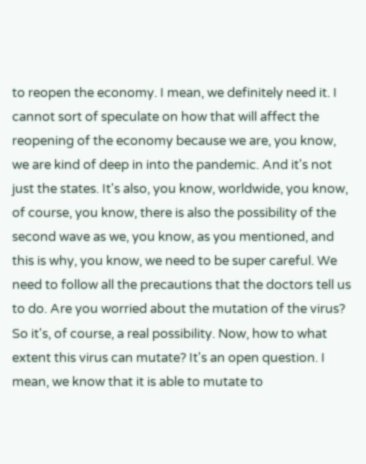to reopen the economy. I mean, we definitely need it. I cannot sort of speculate on how that will affect the reopening of the economy because we are, you know, we are kind of deep in into the pandemic. And it's not just the states. It's also, you know, worldwide, you know, of course, you know, there is also the possibility of the second wave as we, you know, as you mentioned, and this is why, you know, we need to be super careful. We need to follow all the precautions that the doctors tell us to do. Are you worried about the mutation of the virus? So it's, of course, a real possibility. Now, how to what extent this virus can mutate? It's an open question. I mean, we know that it is able to mutate to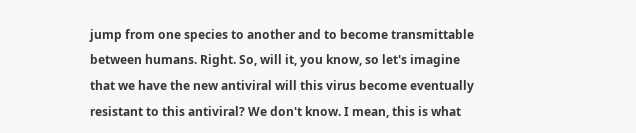jump from one species to another and to become transmittable between humans. Right. So, will it, you know, so let's imagine that we have the new antiviral will this virus become eventually resistant to this antiviral? We don't know. I mean, this is what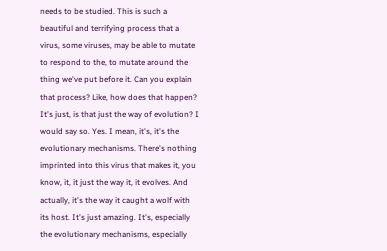needs to be studied. This is such a beautiful and terrifying process that a virus, some viruses, may be able to mutate to respond to the, to mutate around the thing we've put before it. Can you explain that process? Like, how does that happen? It's just, is that just the way of evolution? I would say so. Yes. I mean, it's, it's the evolutionary mechanisms. There's nothing imprinted into this virus that makes it, you know, it, it just the way it, it evolves. And actually, it's the way it caught a wolf with its host. It's just amazing. It's, especially the evolutionary mechanisms, especially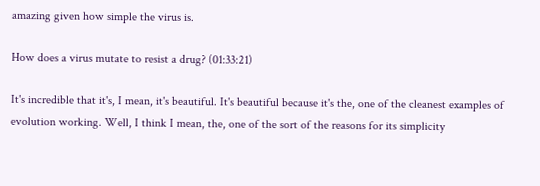amazing given how simple the virus is.

How does a virus mutate to resist a drug? (01:33:21)

It's incredible that it's, I mean, it's beautiful. It's beautiful because it's the, one of the cleanest examples of evolution working. Well, I think I mean, the, one of the sort of the reasons for its simplicity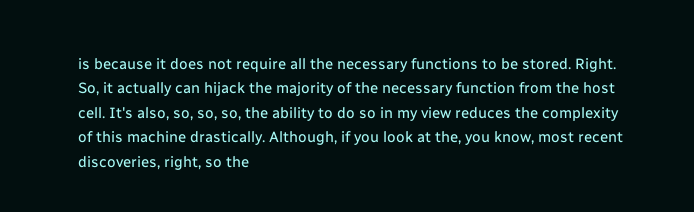is because it does not require all the necessary functions to be stored. Right. So, it actually can hijack the majority of the necessary function from the host cell. It's also, so, so, so, the ability to do so in my view reduces the complexity of this machine drastically. Although, if you look at the, you know, most recent discoveries, right, so the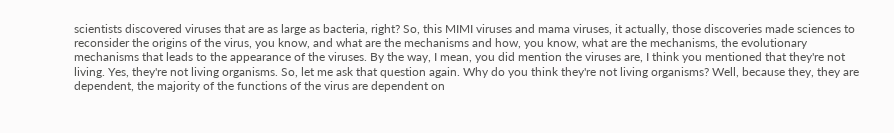scientists discovered viruses that are as large as bacteria, right? So, this MIMI viruses and mama viruses, it actually, those discoveries made sciences to reconsider the origins of the virus, you know, and what are the mechanisms and how, you know, what are the mechanisms, the evolutionary mechanisms that leads to the appearance of the viruses. By the way, I mean, you did mention the viruses are, I think you mentioned that they're not living. Yes, they're not living organisms. So, let me ask that question again. Why do you think they're not living organisms? Well, because they, they are dependent, the majority of the functions of the virus are dependent on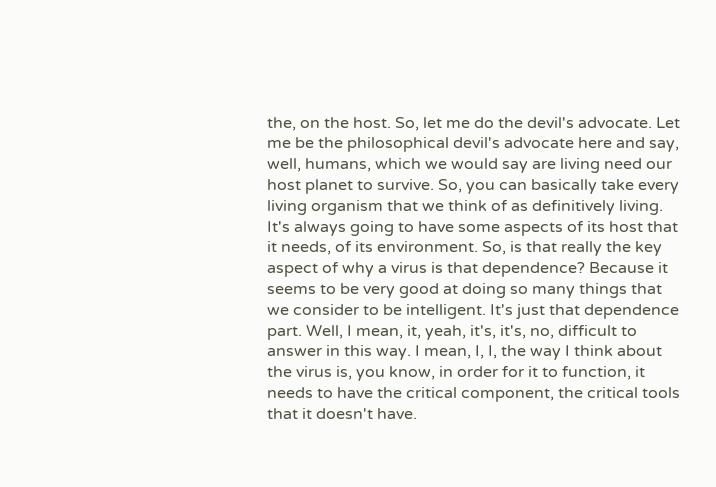the, on the host. So, let me do the devil's advocate. Let me be the philosophical devil's advocate here and say, well, humans, which we would say are living need our host planet to survive. So, you can basically take every living organism that we think of as definitively living. It's always going to have some aspects of its host that it needs, of its environment. So, is that really the key aspect of why a virus is that dependence? Because it seems to be very good at doing so many things that we consider to be intelligent. It's just that dependence part. Well, I mean, it, yeah, it's, it's, no, difficult to answer in this way. I mean, I, I, the way I think about the virus is, you know, in order for it to function, it needs to have the critical component, the critical tools that it doesn't have.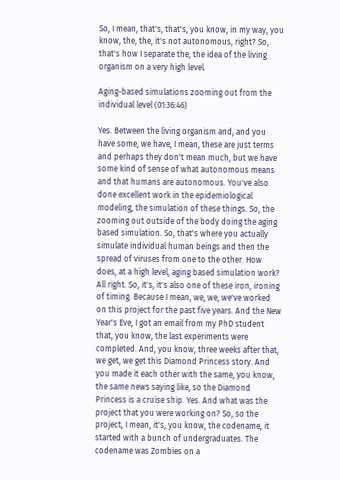So, I mean, that's, that's, you know, in my way, you know, the, the, it's not autonomous, right? So, that's how I separate the, the idea of the living organism on a very high level.

Aging-based simulations zooming out from the individual level (01:36:46)

Yes. Between the living organism and, and you have some, we have, I mean, these are just terms and perhaps they don't mean much, but we have some kind of sense of what autonomous means and that humans are autonomous. You've also done excellent work in the epidemiological modeling, the simulation of these things. So, the zooming out outside of the body doing the aging based simulation. So, that's where you actually simulate individual human beings and then the spread of viruses from one to the other. How does, at a high level, aging based simulation work? All right. So, it's, it's also one of these iron, ironing of timing. Because I mean, we, we, we've worked on this project for the past five years. And the New Year's Eve, I got an email from my PhD student that, you know, the last experiments were completed. And, you know, three weeks after that, we get, we get this Diamond Princess story. And you made it each other with the same, you know, the same news saying like, so the Diamond Princess is a cruise ship. Yes. And what was the project that you were working on? So, so the project, I mean, it's, you know, the codename, it started with a bunch of undergraduates. The codename was Zombies on a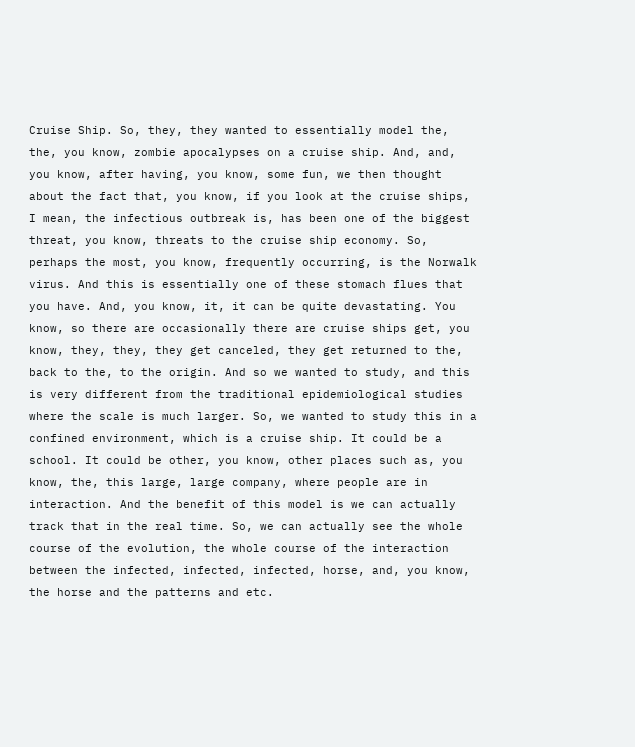Cruise Ship. So, they, they wanted to essentially model the, the, you know, zombie apocalypses on a cruise ship. And, and, you know, after having, you know, some fun, we then thought about the fact that, you know, if you look at the cruise ships, I mean, the infectious outbreak is, has been one of the biggest threat, you know, threats to the cruise ship economy. So, perhaps the most, you know, frequently occurring, is the Norwalk virus. And this is essentially one of these stomach flues that you have. And, you know, it, it can be quite devastating. You know, so there are occasionally there are cruise ships get, you know, they, they, they get canceled, they get returned to the, back to the, to the origin. And so we wanted to study, and this is very different from the traditional epidemiological studies where the scale is much larger. So, we wanted to study this in a confined environment, which is a cruise ship. It could be a school. It could be other, you know, other places such as, you know, the, this large, large company, where people are in interaction. And the benefit of this model is we can actually track that in the real time. So, we can actually see the whole course of the evolution, the whole course of the interaction between the infected, infected, infected, horse, and, you know, the horse and the patterns and etc.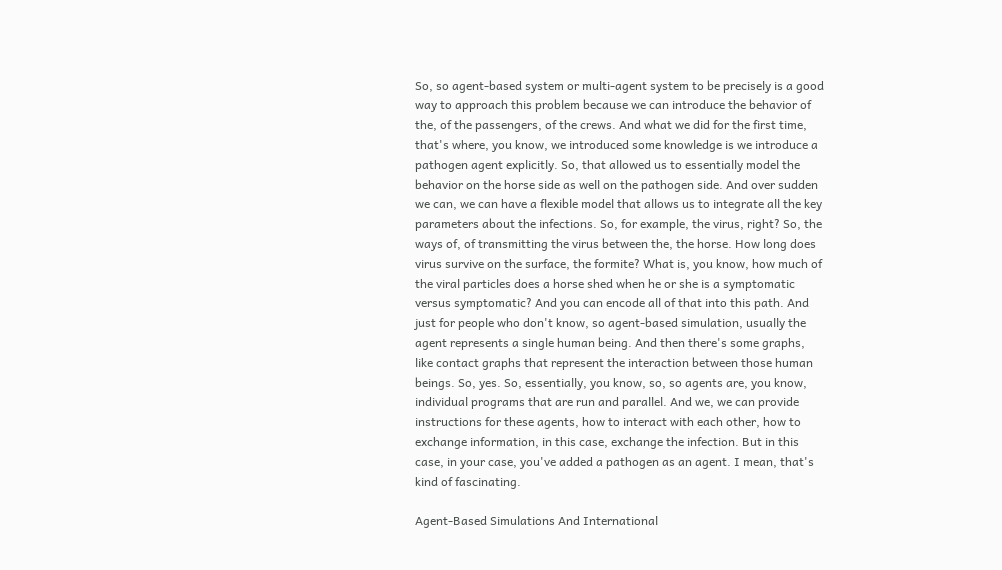So, so agent-based system or multi-agent system to be precisely is a good way to approach this problem because we can introduce the behavior of the, of the passengers, of the crews. And what we did for the first time, that's where, you know, we introduced some knowledge is we introduce a pathogen agent explicitly. So, that allowed us to essentially model the behavior on the horse side as well on the pathogen side. And over sudden we can, we can have a flexible model that allows us to integrate all the key parameters about the infections. So, for example, the virus, right? So, the ways of, of transmitting the virus between the, the horse. How long does virus survive on the surface, the formite? What is, you know, how much of the viral particles does a horse shed when he or she is a symptomatic versus symptomatic? And you can encode all of that into this path. And just for people who don't know, so agent-based simulation, usually the agent represents a single human being. And then there's some graphs, like contact graphs that represent the interaction between those human beings. So, yes. So, essentially, you know, so, so agents are, you know, individual programs that are run and parallel. And we, we can provide instructions for these agents, how to interact with each other, how to exchange information, in this case, exchange the infection. But in this case, in your case, you've added a pathogen as an agent. I mean, that's kind of fascinating.

Agent-Based Simulations And International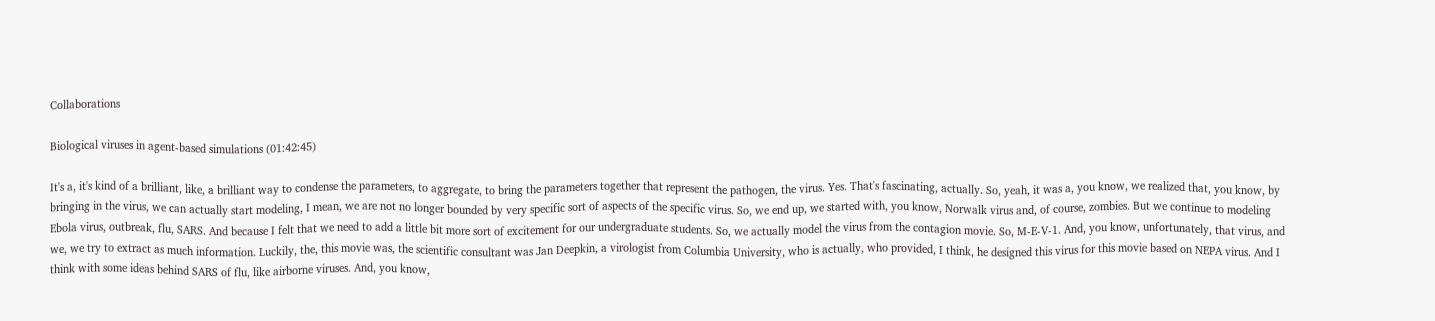Collaborations

Biological viruses in agent-based simulations (01:42:45)

It's a, it's kind of a brilliant, like, a brilliant way to condense the parameters, to aggregate, to bring the parameters together that represent the pathogen, the virus. Yes. That's fascinating, actually. So, yeah, it was a, you know, we realized that, you know, by bringing in the virus, we can actually start modeling, I mean, we are not no longer bounded by very specific sort of aspects of the specific virus. So, we end up, we started with, you know, Norwalk virus and, of course, zombies. But we continue to modeling Ebola virus, outbreak, flu, SARS. And because I felt that we need to add a little bit more sort of excitement for our undergraduate students. So, we actually model the virus from the contagion movie. So, M-E-V-1. And, you know, unfortunately, that virus, and we, we try to extract as much information. Luckily, the, this movie was, the scientific consultant was Jan Deepkin, a virologist from Columbia University, who is actually, who provided, I think, he designed this virus for this movie based on NEPA virus. And I think with some ideas behind SARS of flu, like airborne viruses. And, you know,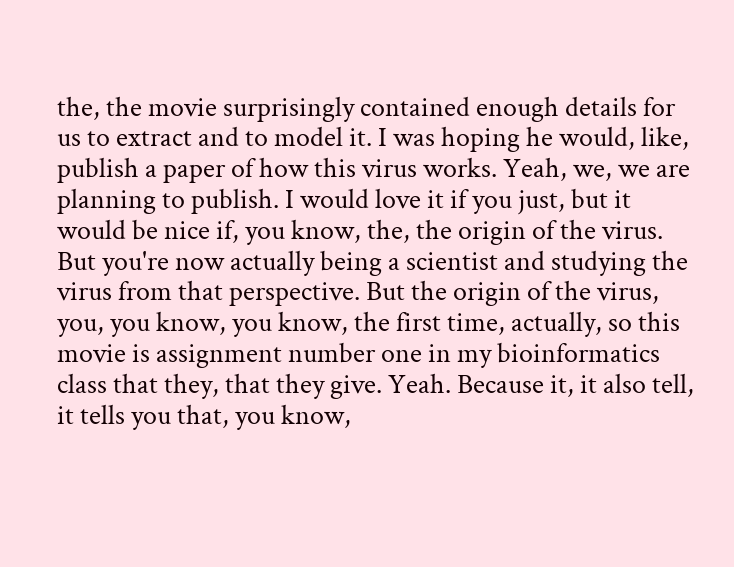the, the movie surprisingly contained enough details for us to extract and to model it. I was hoping he would, like, publish a paper of how this virus works. Yeah, we, we are planning to publish. I would love it if you just, but it would be nice if, you know, the, the origin of the virus. But you're now actually being a scientist and studying the virus from that perspective. But the origin of the virus, you, you know, you know, the first time, actually, so this movie is assignment number one in my bioinformatics class that they, that they give. Yeah. Because it, it also tell, it tells you that, you know,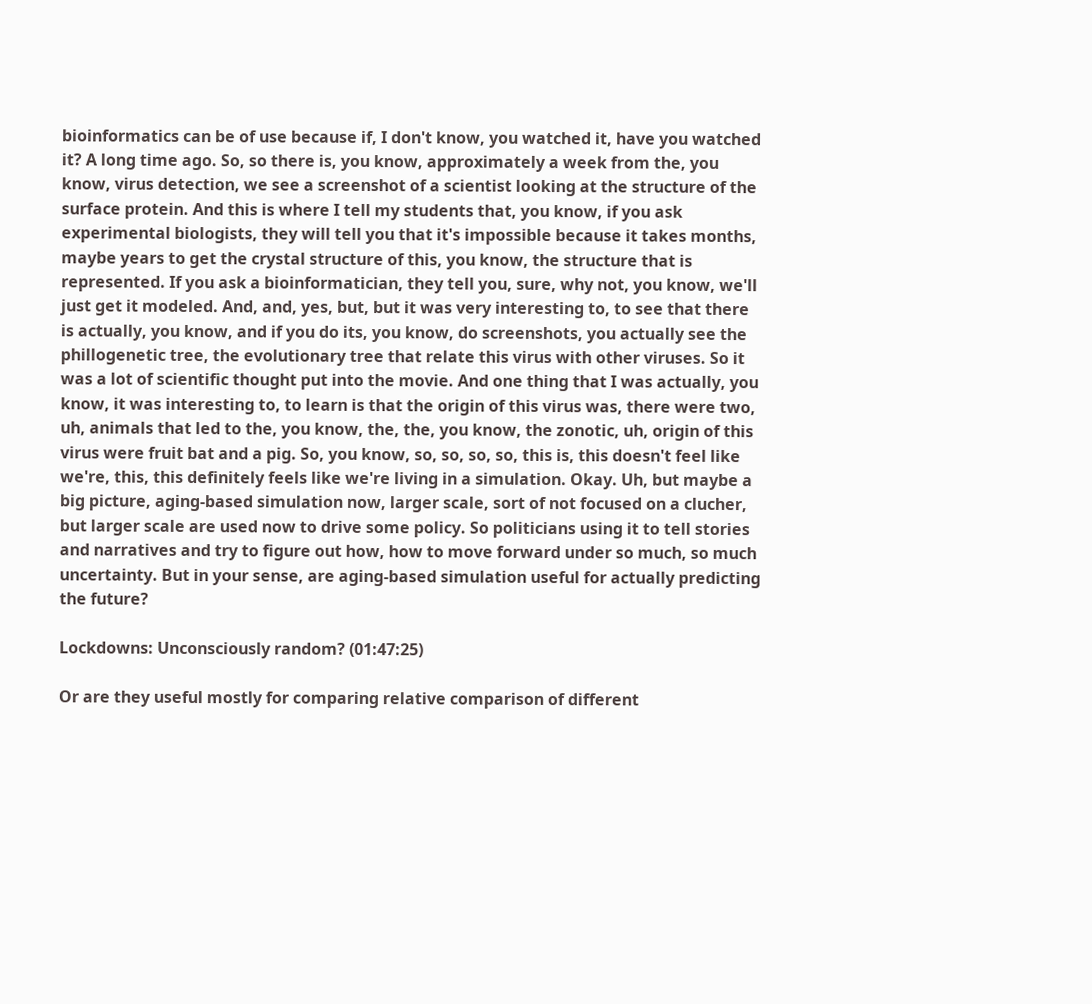bioinformatics can be of use because if, I don't know, you watched it, have you watched it? A long time ago. So, so there is, you know, approximately a week from the, you know, virus detection, we see a screenshot of a scientist looking at the structure of the surface protein. And this is where I tell my students that, you know, if you ask experimental biologists, they will tell you that it's impossible because it takes months, maybe years to get the crystal structure of this, you know, the structure that is represented. If you ask a bioinformatician, they tell you, sure, why not, you know, we'll just get it modeled. And, and, yes, but, but it was very interesting to, to see that there is actually, you know, and if you do its, you know, do screenshots, you actually see the phillogenetic tree, the evolutionary tree that relate this virus with other viruses. So it was a lot of scientific thought put into the movie. And one thing that I was actually, you know, it was interesting to, to learn is that the origin of this virus was, there were two, uh, animals that led to the, you know, the, the, you know, the zonotic, uh, origin of this virus were fruit bat and a pig. So, you know, so, so, so, so, this is, this doesn't feel like we're, this, this definitely feels like we're living in a simulation. Okay. Uh, but maybe a big picture, aging-based simulation now, larger scale, sort of not focused on a clucher, but larger scale are used now to drive some policy. So politicians using it to tell stories and narratives and try to figure out how, how to move forward under so much, so much uncertainty. But in your sense, are aging-based simulation useful for actually predicting the future?

Lockdowns: Unconsciously random? (01:47:25)

Or are they useful mostly for comparing relative comparison of different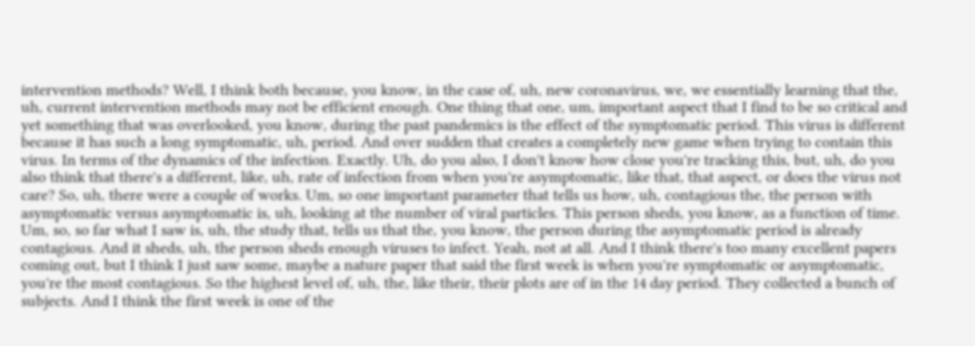intervention methods? Well, I think both because, you know, in the case of, uh, new coronavirus, we, we essentially learning that the, uh, current intervention methods may not be efficient enough. One thing that one, um, important aspect that I find to be so critical and yet something that was overlooked, you know, during the past pandemics is the effect of the symptomatic period. This virus is different because it has such a long symptomatic, uh, period. And over sudden that creates a completely new game when trying to contain this virus. In terms of the dynamics of the infection. Exactly. Uh, do you also, I don't know how close you're tracking this, but, uh, do you also think that there's a different, like, uh, rate of infection from when you're asymptomatic, like that, that aspect, or does the virus not care? So, uh, there were a couple of works. Um, so one important parameter that tells us how, uh, contagious the, the person with asymptomatic versus asymptomatic is, uh, looking at the number of viral particles. This person sheds, you know, as a function of time. Um, so, so far what I saw is, uh, the study that, tells us that the, you know, the person during the asymptomatic period is already contagious. And it sheds, uh, the person sheds enough viruses to infect. Yeah, not at all. And I think there's too many excellent papers coming out, but I think I just saw some, maybe a nature paper that said the first week is when you're symptomatic or asymptomatic, you're the most contagious. So the highest level of, uh, the, like their, their plots are of in the 14 day period. They collected a bunch of subjects. And I think the first week is one of the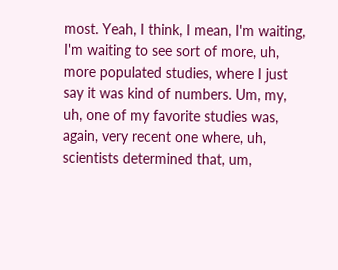most. Yeah, I think, I mean, I'm waiting, I'm waiting to see sort of more, uh, more populated studies, where I just say it was kind of numbers. Um, my, uh, one of my favorite studies was, again, very recent one where, uh, scientists determined that, um,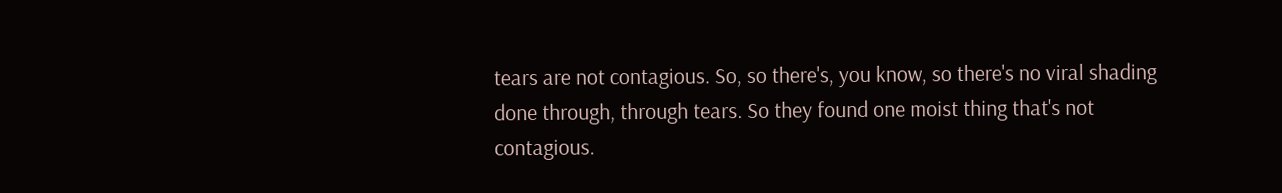tears are not contagious. So, so there's, you know, so there's no viral shading done through, through tears. So they found one moist thing that's not contagious.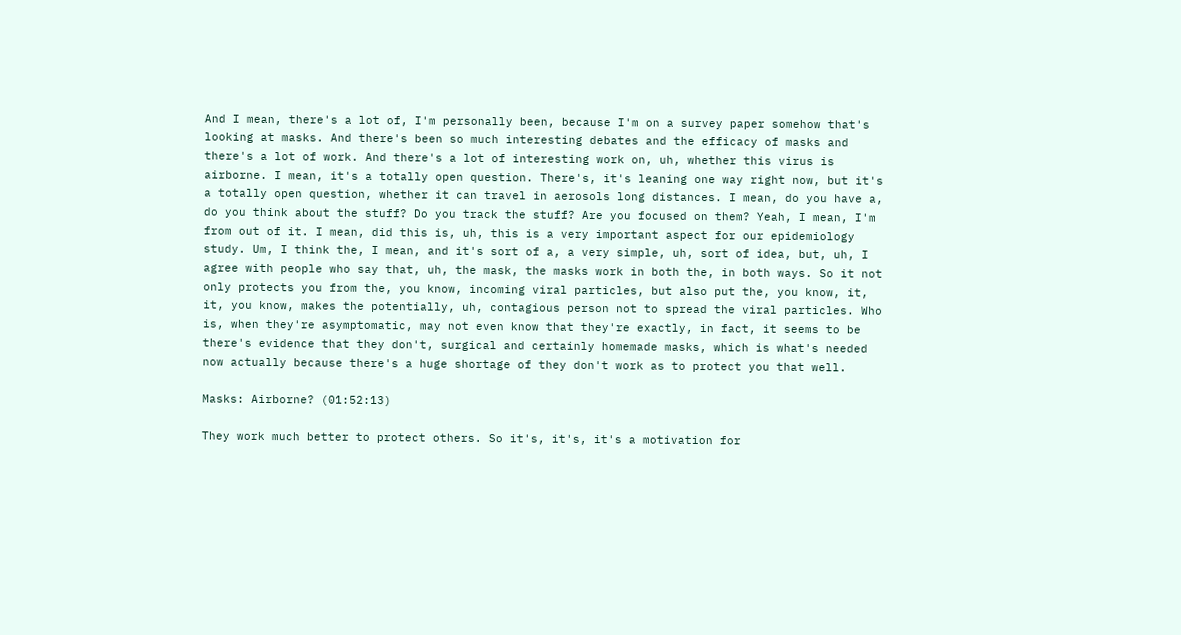And I mean, there's a lot of, I'm personally been, because I'm on a survey paper somehow that's looking at masks. And there's been so much interesting debates and the efficacy of masks and there's a lot of work. And there's a lot of interesting work on, uh, whether this virus is airborne. I mean, it's a totally open question. There's, it's leaning one way right now, but it's a totally open question, whether it can travel in aerosols long distances. I mean, do you have a, do you think about the stuff? Do you track the stuff? Are you focused on them? Yeah, I mean, I'm from out of it. I mean, did this is, uh, this is a very important aspect for our epidemiology study. Um, I think the, I mean, and it's sort of a, a very simple, uh, sort of idea, but, uh, I agree with people who say that, uh, the mask, the masks work in both the, in both ways. So it not only protects you from the, you know, incoming viral particles, but also put the, you know, it, it, you know, makes the potentially, uh, contagious person not to spread the viral particles. Who is, when they're asymptomatic, may not even know that they're exactly, in fact, it seems to be there's evidence that they don't, surgical and certainly homemade masks, which is what's needed now actually because there's a huge shortage of they don't work as to protect you that well.

Masks: Airborne? (01:52:13)

They work much better to protect others. So it's, it's, it's a motivation for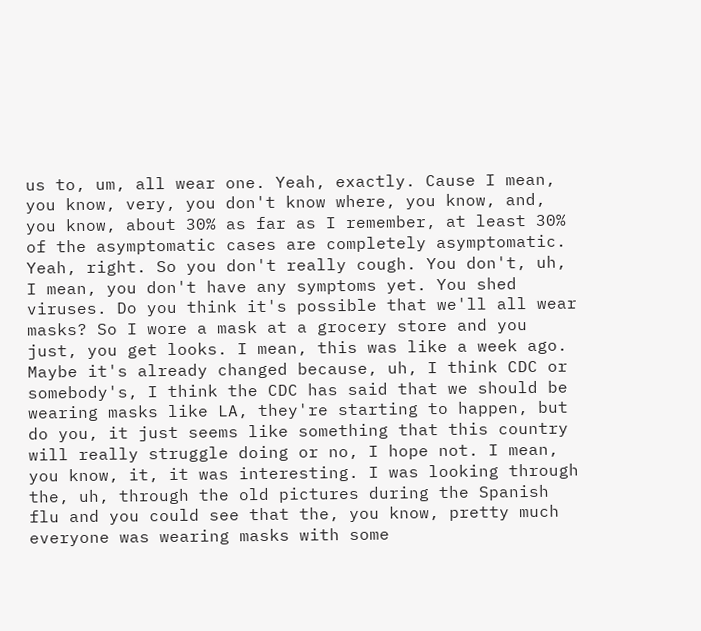us to, um, all wear one. Yeah, exactly. Cause I mean, you know, very, you don't know where, you know, and, you know, about 30% as far as I remember, at least 30% of the asymptomatic cases are completely asymptomatic. Yeah, right. So you don't really cough. You don't, uh, I mean, you don't have any symptoms yet. You shed viruses. Do you think it's possible that we'll all wear masks? So I wore a mask at a grocery store and you just, you get looks. I mean, this was like a week ago. Maybe it's already changed because, uh, I think CDC or somebody's, I think the CDC has said that we should be wearing masks like LA, they're starting to happen, but do you, it just seems like something that this country will really struggle doing or no, I hope not. I mean, you know, it, it was interesting. I was looking through the, uh, through the old pictures during the Spanish flu and you could see that the, you know, pretty much everyone was wearing masks with some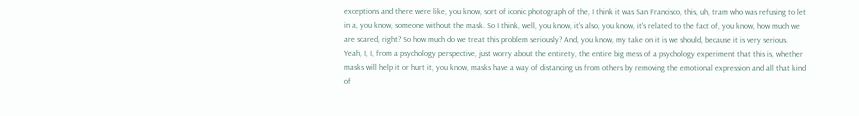exceptions and there were like, you know, sort of iconic photograph of the, I think it was San Francisco, this, uh, tram who was refusing to let in a, you know, someone without the mask. So I think, well, you know, it's also, you know, it's related to the fact of, you know, how much we are scared, right? So how much do we treat this problem seriously? And, you know, my take on it is we should, because it is very serious. Yeah, I, I, from a psychology perspective, just worry about the entirety, the entire big mess of a psychology experiment that this is, whether masks will help it or hurt it, you know, masks have a way of distancing us from others by removing the emotional expression and all that kind of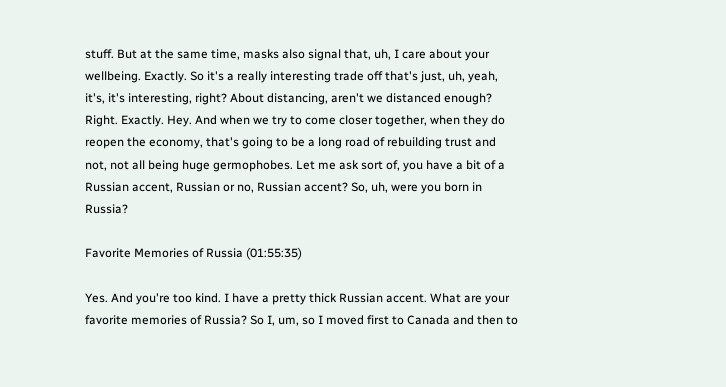stuff. But at the same time, masks also signal that, uh, I care about your wellbeing. Exactly. So it's a really interesting trade off that's just, uh, yeah, it's, it's interesting, right? About distancing, aren't we distanced enough? Right. Exactly. Hey. And when we try to come closer together, when they do reopen the economy, that's going to be a long road of rebuilding trust and not, not all being huge germophobes. Let me ask sort of, you have a bit of a Russian accent, Russian or no, Russian accent? So, uh, were you born in Russia?

Favorite Memories of Russia (01:55:35)

Yes. And you're too kind. I have a pretty thick Russian accent. What are your favorite memories of Russia? So I, um, so I moved first to Canada and then to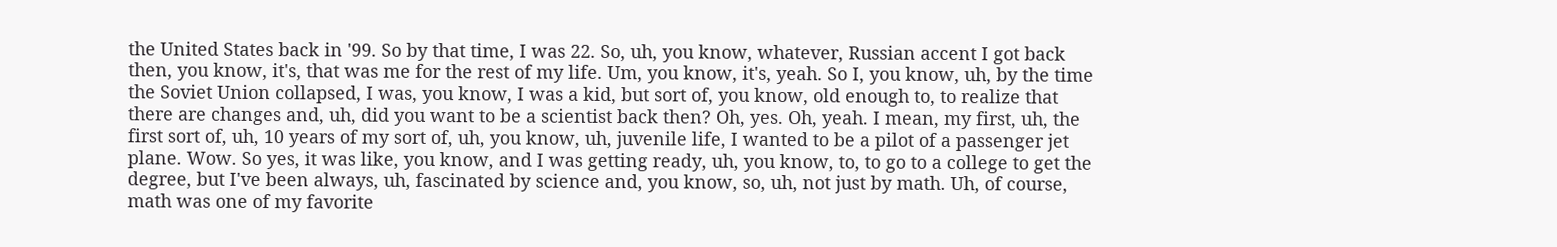the United States back in '99. So by that time, I was 22. So, uh, you know, whatever, Russian accent I got back then, you know, it's, that was me for the rest of my life. Um, you know, it's, yeah. So I, you know, uh, by the time the Soviet Union collapsed, I was, you know, I was a kid, but sort of, you know, old enough to, to realize that there are changes and, uh, did you want to be a scientist back then? Oh, yes. Oh, yeah. I mean, my first, uh, the first sort of, uh, 10 years of my sort of, uh, you know, uh, juvenile life, I wanted to be a pilot of a passenger jet plane. Wow. So yes, it was like, you know, and I was getting ready, uh, you know, to, to go to a college to get the degree, but I've been always, uh, fascinated by science and, you know, so, uh, not just by math. Uh, of course, math was one of my favorite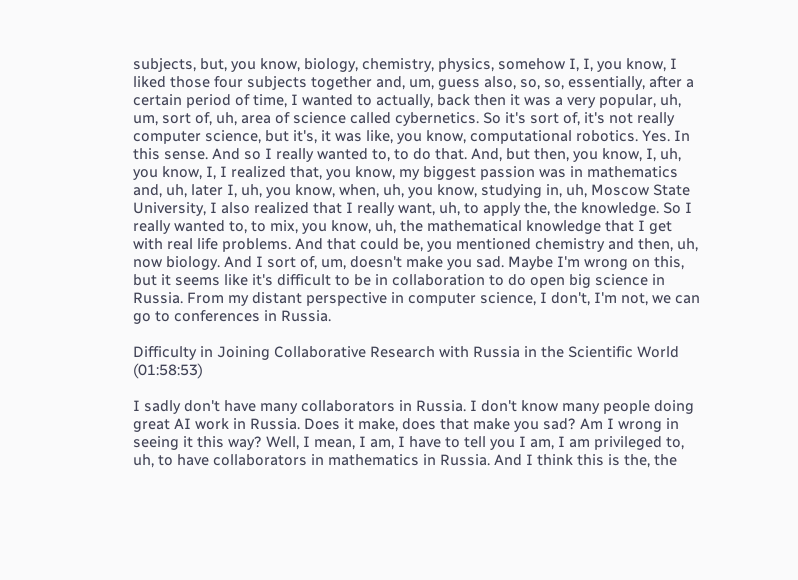subjects, but, you know, biology, chemistry, physics, somehow I, I, you know, I liked those four subjects together and, um, guess also, so, so, essentially, after a certain period of time, I wanted to actually, back then it was a very popular, uh, um, sort of, uh, area of science called cybernetics. So it's sort of, it's not really computer science, but it's, it was like, you know, computational robotics. Yes. In this sense. And so I really wanted to, to do that. And, but then, you know, I, uh, you know, I, I realized that, you know, my biggest passion was in mathematics and, uh, later I, uh, you know, when, uh, you know, studying in, uh, Moscow State University, I also realized that I really want, uh, to apply the, the knowledge. So I really wanted to, to mix, you know, uh, the mathematical knowledge that I get with real life problems. And that could be, you mentioned chemistry and then, uh, now biology. And I sort of, um, doesn't make you sad. Maybe I'm wrong on this, but it seems like it's difficult to be in collaboration to do open big science in Russia. From my distant perspective in computer science, I don't, I'm not, we can go to conferences in Russia.

Difficulty in Joining Collaborative Research with Russia in the Scientific World (01:58:53)

I sadly don't have many collaborators in Russia. I don't know many people doing great AI work in Russia. Does it make, does that make you sad? Am I wrong in seeing it this way? Well, I mean, I am, I have to tell you I am, I am privileged to, uh, to have collaborators in mathematics in Russia. And I think this is the, the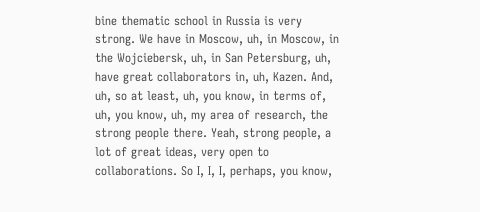bine thematic school in Russia is very strong. We have in Moscow, uh, in Moscow, in the Wojciebersk, uh, in San Petersburg, uh, have great collaborators in, uh, Kazen. And, uh, so at least, uh, you know, in terms of, uh, you know, uh, my area of research, the strong people there. Yeah, strong people, a lot of great ideas, very open to collaborations. So I, I, I, perhaps, you know,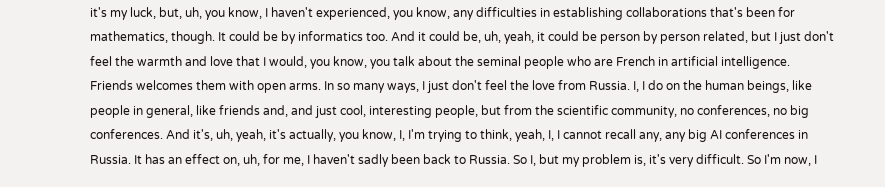it's my luck, but, uh, you know, I haven't experienced, you know, any difficulties in establishing collaborations that's been for mathematics, though. It could be by informatics too. And it could be, uh, yeah, it could be person by person related, but I just don't feel the warmth and love that I would, you know, you talk about the seminal people who are French in artificial intelligence. Friends welcomes them with open arms. In so many ways, I just don't feel the love from Russia. I, I do on the human beings, like people in general, like friends and, and just cool, interesting people, but from the scientific community, no conferences, no big conferences. And it's, uh, yeah, it's actually, you know, I, I'm trying to think, yeah, I, I cannot recall any, any big AI conferences in Russia. It has an effect on, uh, for me, I haven't sadly been back to Russia. So I, but my problem is, it's very difficult. So I'm now, I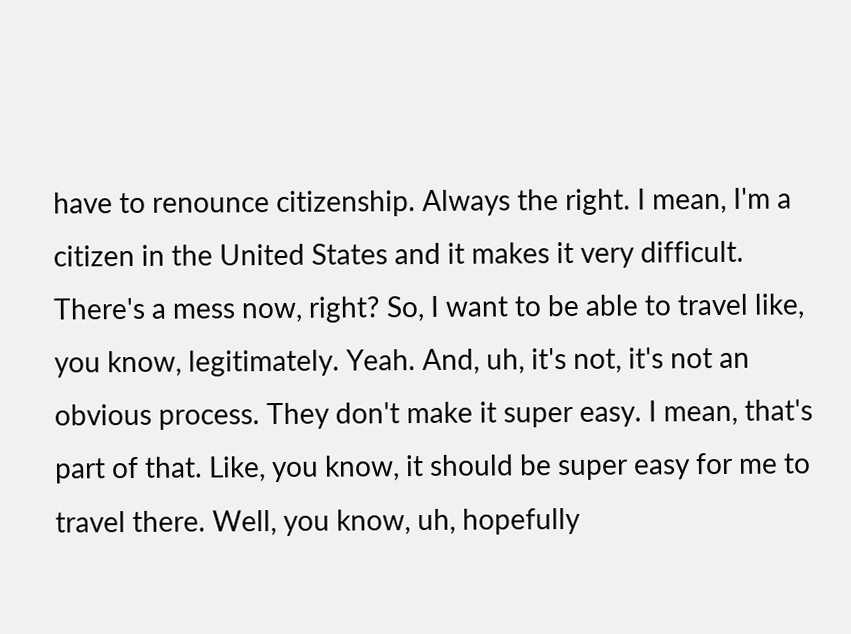have to renounce citizenship. Always the right. I mean, I'm a citizen in the United States and it makes it very difficult. There's a mess now, right? So, I want to be able to travel like, you know, legitimately. Yeah. And, uh, it's not, it's not an obvious process. They don't make it super easy. I mean, that's part of that. Like, you know, it should be super easy for me to travel there. Well, you know, uh, hopefully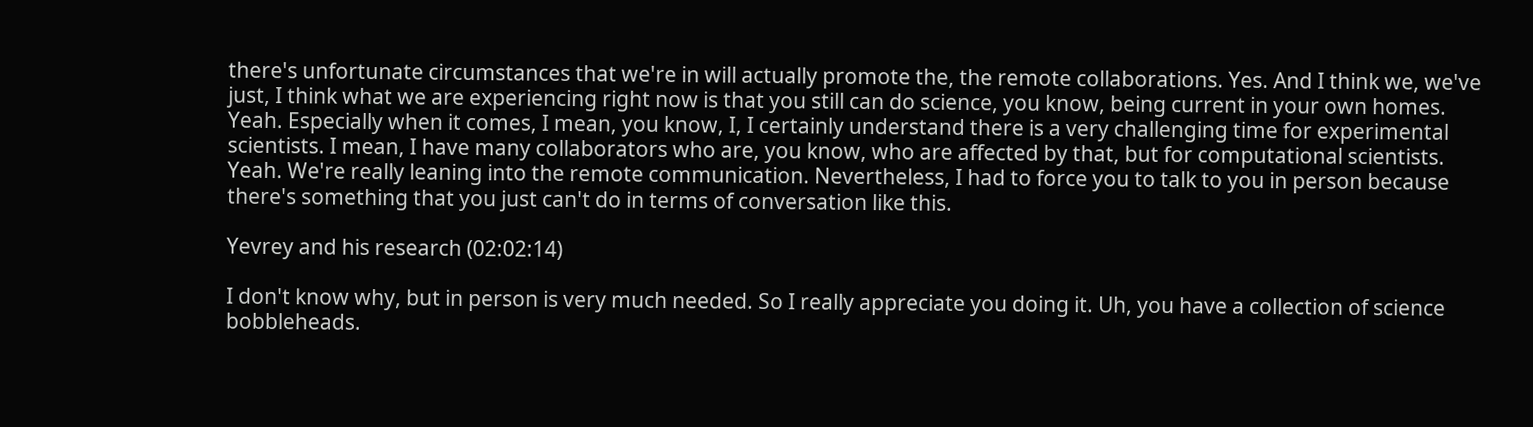there's unfortunate circumstances that we're in will actually promote the, the remote collaborations. Yes. And I think we, we've just, I think what we are experiencing right now is that you still can do science, you know, being current in your own homes. Yeah. Especially when it comes, I mean, you know, I, I certainly understand there is a very challenging time for experimental scientists. I mean, I have many collaborators who are, you know, who are affected by that, but for computational scientists. Yeah. We're really leaning into the remote communication. Nevertheless, I had to force you to talk to you in person because there's something that you just can't do in terms of conversation like this.

Yevrey and his research (02:02:14)

I don't know why, but in person is very much needed. So I really appreciate you doing it. Uh, you have a collection of science bobbleheads.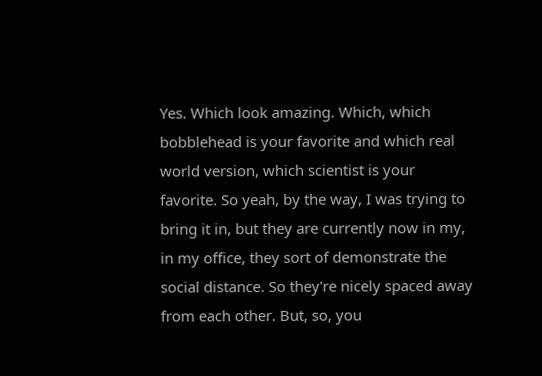Yes. Which look amazing. Which, which bobblehead is your favorite and which real world version, which scientist is your favorite. So yeah, by the way, I was trying to bring it in, but they are currently now in my, in my office, they sort of demonstrate the social distance. So they're nicely spaced away from each other. But, so, you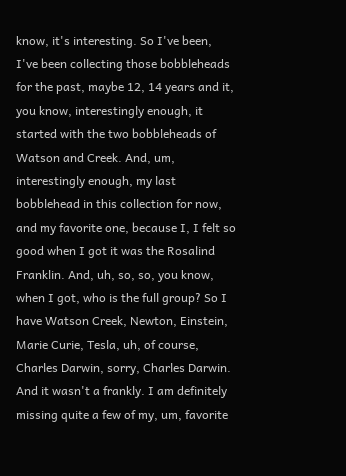know, it's interesting. So I've been, I've been collecting those bobbleheads for the past, maybe 12, 14 years and it, you know, interestingly enough, it started with the two bobbleheads of Watson and Creek. And, um, interestingly enough, my last bobblehead in this collection for now, and my favorite one, because I, I felt so good when I got it was the Rosalind Franklin. And, uh, so, so, you know, when I got, who is the full group? So I have Watson Creek, Newton, Einstein, Marie Curie, Tesla, uh, of course, Charles Darwin, sorry, Charles Darwin. And it wasn't a frankly. I am definitely missing quite a few of my, um, favorite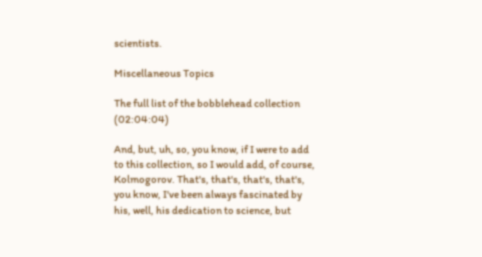scientists.

Miscellaneous Topics

The full list of the bobblehead collection (02:04:04)

And, but, uh, so, you know, if I were to add to this collection, so I would add, of course, Kolmogorov. That's, that's, that's, that's, you know, I've been always fascinated by his, well, his dedication to science, but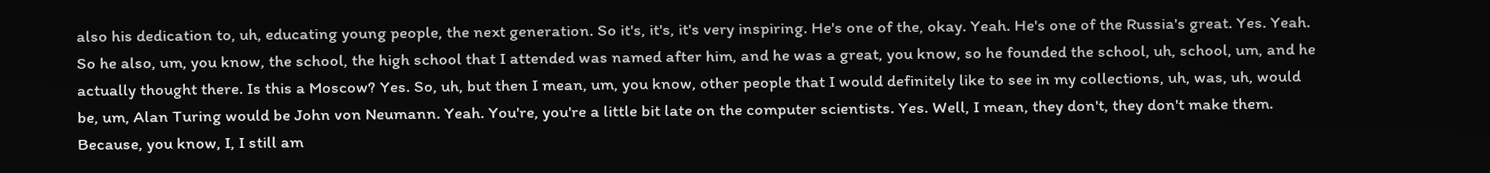also his dedication to, uh, educating young people, the next generation. So it's, it's, it's very inspiring. He's one of the, okay. Yeah. He's one of the Russia's great. Yes. Yeah. So he also, um, you know, the school, the high school that I attended was named after him, and he was a great, you know, so he founded the school, uh, school, um, and he actually thought there. Is this a Moscow? Yes. So, uh, but then I mean, um, you know, other people that I would definitely like to see in my collections, uh, was, uh, would be, um, Alan Turing would be John von Neumann. Yeah. You're, you're a little bit late on the computer scientists. Yes. Well, I mean, they don't, they don't make them. Because, you know, I, I still am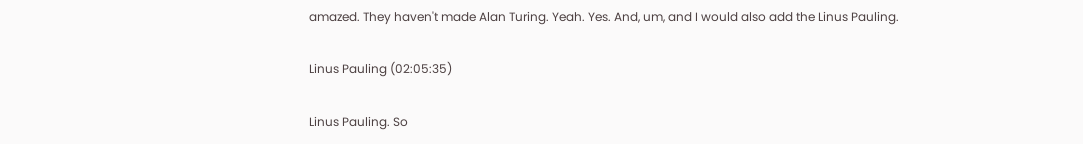amazed. They haven't made Alan Turing. Yeah. Yes. And, um, and I would also add the Linus Pauling.

Linus Pauling (02:05:35)

Linus Pauling. So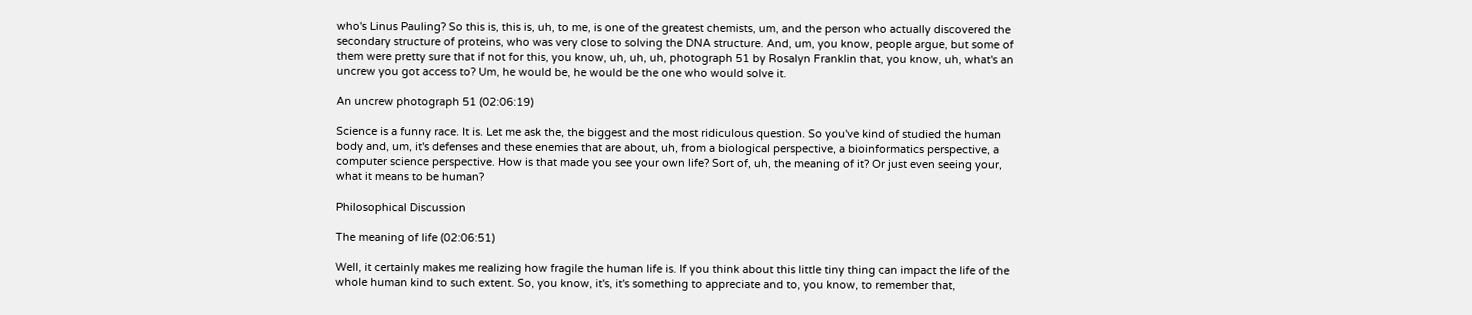who's Linus Pauling? So this is, this is, uh, to me, is one of the greatest chemists, um, and the person who actually discovered the secondary structure of proteins, who was very close to solving the DNA structure. And, um, you know, people argue, but some of them were pretty sure that if not for this, you know, uh, uh, uh, photograph 51 by Rosalyn Franklin that, you know, uh, what's an uncrew you got access to? Um, he would be, he would be the one who would solve it.

An uncrew photograph 51 (02:06:19)

Science is a funny race. It is. Let me ask the, the biggest and the most ridiculous question. So you've kind of studied the human body and, um, it's defenses and these enemies that are about, uh, from a biological perspective, a bioinformatics perspective, a computer science perspective. How is that made you see your own life? Sort of, uh, the meaning of it? Or just even seeing your, what it means to be human?

Philosophical Discussion

The meaning of life (02:06:51)

Well, it certainly makes me realizing how fragile the human life is. If you think about this little tiny thing can impact the life of the whole human kind to such extent. So, you know, it's, it's something to appreciate and to, you know, to remember that,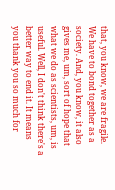that, you know, we are fragile. We have to bond together as a society. And, you know, it also gives me, um, sort of hope that what we do as scientists, um, is useful. Well, I don't think there's a better way to end it. It means you thank you so much for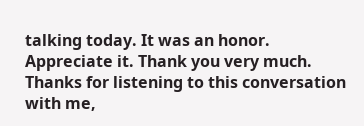talking today. It was an honor. Appreciate it. Thank you very much. Thanks for listening to this conversation with me,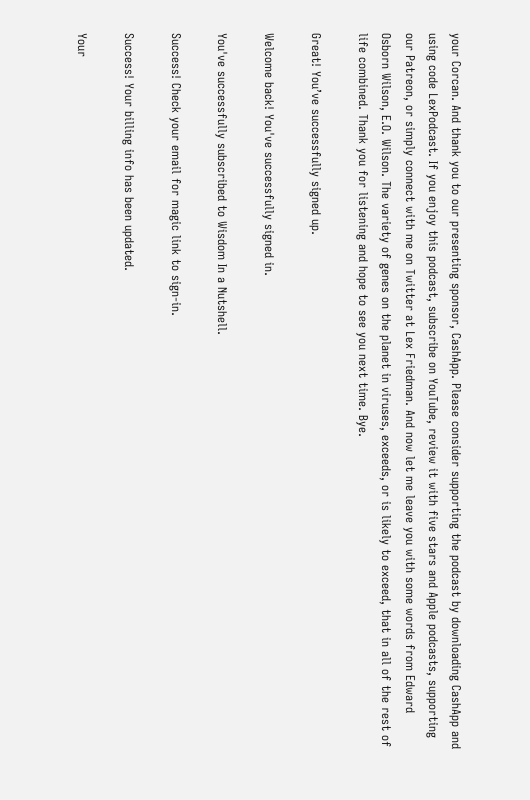your Corcan. And thank you to our presenting sponsor, CashApp. Please consider supporting the podcast by downloading CashApp and using code LexPodcast. If you enjoy this podcast, subscribe on YouTube, review it with five stars and Apple podcasts, supporting our Patreon, or simply connect with me on Twitter at Lex Friedman. And now let me leave you with some words from Edward Osborn Wilson, E.O. Wilson. The variety of genes on the planet in viruses, exceeds, or is likely to exceed, that in all of the rest of life combined. Thank you for listening and hope to see you next time. Bye.

Great! You’ve successfully signed up.

Welcome back! You've successfully signed in.

You've successfully subscribed to Wisdom In a Nutshell.

Success! Check your email for magic link to sign-in.

Success! Your billing info has been updated.

Your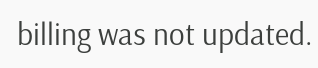billing was not updated.